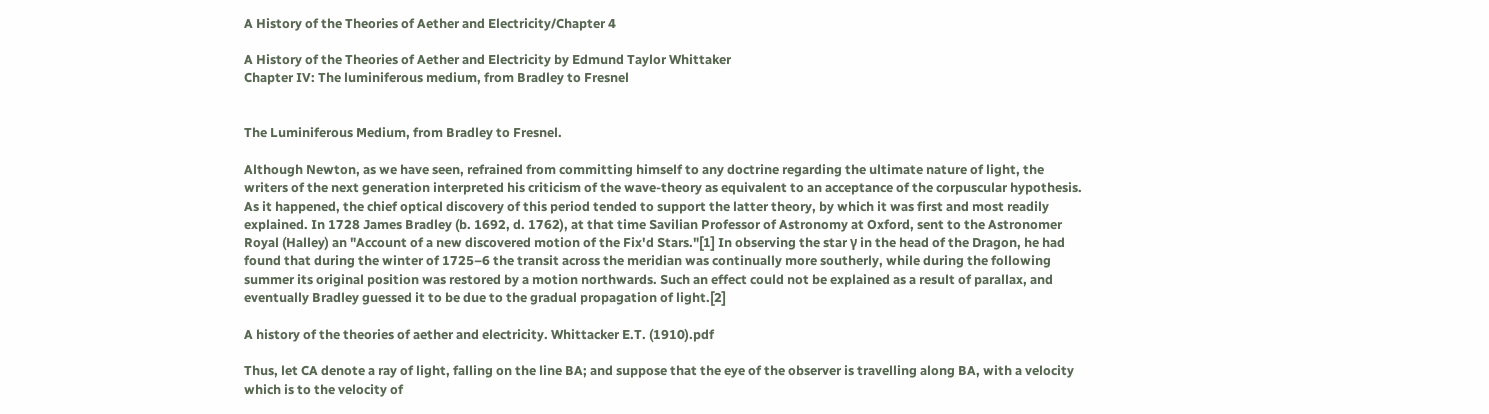A History of the Theories of Aether and Electricity/Chapter 4

A History of the Theories of Aether and Electricity by Edmund Taylor Whittaker
Chapter IV: The luminiferous medium, from Bradley to Fresnel


The Luminiferous Medium, from Bradley to Fresnel.

Although Newton, as we have seen, refrained from committing himself to any doctrine regarding the ultimate nature of light, the writers of the next generation interpreted his criticism of the wave-theory as equivalent to an acceptance of the corpuscular hypothesis. As it happened, the chief optical discovery of this period tended to support the latter theory, by which it was first and most readily explained. In 1728 James Bradley (b. 1692, d. 1762), at that time Savilian Professor of Astronomy at Oxford, sent to the Astronomer Royal (Halley) an "Account of a new discovered motion of the Fix'd Stars."[1] In observing the star γ in the head of the Dragon, he had found that during the winter of 1725–6 the transit across the meridian was continually more southerly, while during the following summer its original position was restored by a motion northwards. Such an effect could not be explained as a result of parallax, and eventually Bradley guessed it to be due to the gradual propagation of light.[2]

A history of the theories of aether and electricity. Whittacker E.T. (1910).pdf

Thus, let CA denote a ray of light, falling on the line BA; and suppose that the eye of the observer is travelling along BA, with a velocity which is to the velocity of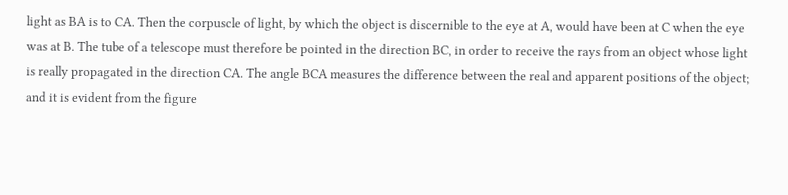light as BA is to CA. Then the corpuscle of light, by which the object is discernible to the eye at A, would have been at C when the eye was at B. The tube of a telescope must therefore be pointed in the direction BC, in order to receive the rays from an object whose light is really propagated in the direction CA. The angle BCA measures the difference between the real and apparent positions of the object; and it is evident from the figure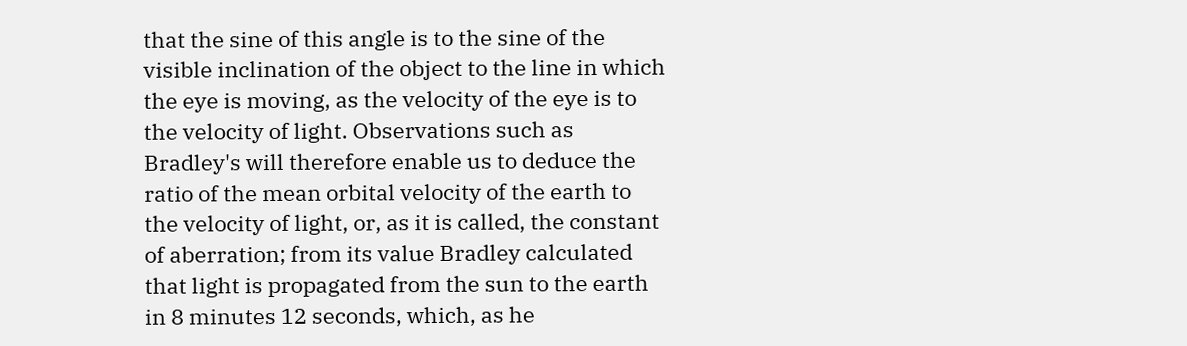that the sine of this angle is to the sine of the visible inclination of the object to the line in which the eye is moving, as the velocity of the eye is to the velocity of light. Observations such as Bradley's will therefore enable us to deduce the ratio of the mean orbital velocity of the earth to the velocity of light, or, as it is called, the constant of aberration; from its value Bradley calculated that light is propagated from the sun to the earth in 8 minutes 12 seconds, which, as he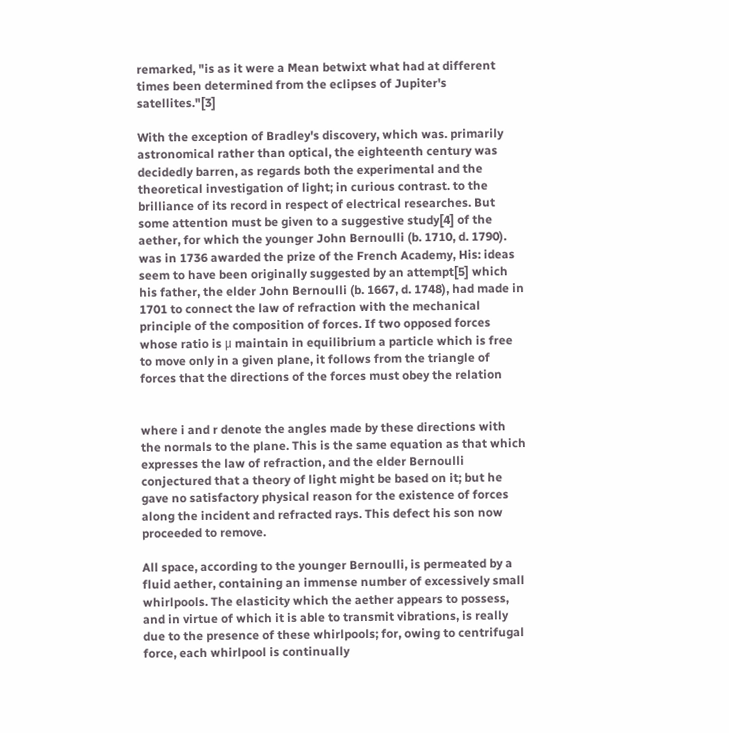remarked, "is as it were a Mean betwixt what had at different times been determined from the eclipses of Jupiter's satellites."[3]

With the exception of Bradley's discovery, which was. primarily astronomical rather than optical, the eighteenth century was decidedly barren, as regards both the experimental and the theoretical investigation of light; in curious contrast. to the brilliance of its record in respect of electrical researches. But some attention must be given to a suggestive study[4] of the aether, for which the younger John Bernoulli (b. 1710, d. 1790). was in 1736 awarded the prize of the French Academy, His: ideas seem to have been originally suggested by an attempt[5] which his father, the elder John Bernoulli (b. 1667, d. 1748), had made in 1701 to connect the law of refraction with the mechanical principle of the composition of forces. If two opposed forces whose ratio is μ maintain in equilibrium a particle which is free to move only in a given plane, it follows from the triangle of forces that the directions of the forces must obey the relation


where i and r denote the angles made by these directions with the normals to the plane. This is the same equation as that which expresses the law of refraction, and the elder Bernoulli conjectured that a theory of light might be based on it; but he gave no satisfactory physical reason for the existence of forces along the incident and refracted rays. This defect his son now proceeded to remove.

All space, according to the younger Bernoulli, is permeated by a fluid aether, containing an immense number of excessively small whirlpools. The elasticity which the aether appears to possess, and in virtue of which it is able to transmit vibrations, is really due to the presence of these whirlpools; for, owing to centrifugal force, each whirlpool is continually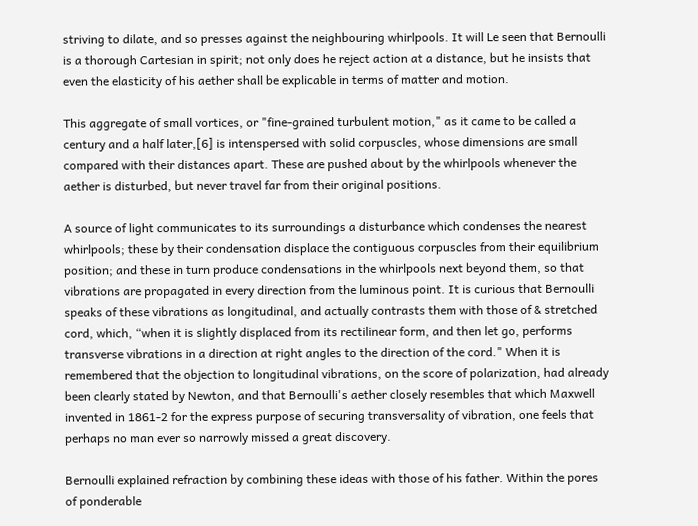striving to dilate, and so presses against the neighbouring whirlpools. It will Le seen that Bernoulli is a thorough Cartesian in spirit; not only does he reject action at a distance, but he insists that even the elasticity of his aether shall be explicable in terms of matter and motion.

This aggregate of small vortices, or "fine-grained turbulent motion," as it came to be called a century and a half later,[6] is intenspersed with solid corpuscles, whose dimensions are small compared with their distances apart. These are pushed about by the whirlpools whenever the aether is disturbed, but never travel far from their original positions.

A source of light communicates to its surroundings a disturbance which condenses the nearest whirlpools; these by their condensation displace the contiguous corpuscles from their equilibrium position; and these in turn produce condensations in the whirlpools next beyond them, so that vibrations are propagated in every direction from the luminous point. It is curious that Bernoulli speaks of these vibrations as longitudinal, and actually contrasts them with those of & stretched cord, which, “when it is slightly displaced from its rectilinear form, and then let go, performs transverse vibrations in a direction at right angles to the direction of the cord." When it is remembered that the objection to longitudinal vibrations, on the score of polarization, had already been clearly stated by Newton, and that Bernoulli's aether closely resembles that which Maxwell invented in 1861-2 for the express purpose of securing transversality of vibration, one feels that perhaps no man ever so narrowly missed a great discovery.

Bernoulli explained refraction by combining these ideas with those of his father. Within the pores of ponderable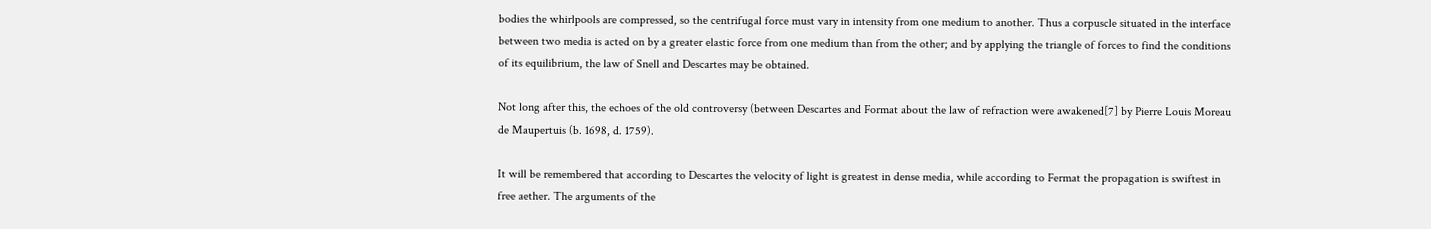bodies the whirlpools are compressed, so the centrifugal force must vary in intensity from one medium to another. Thus a corpuscle situated in the interface between two media is acted on by a greater elastic force from one medium than from the other; and by applying the triangle of forces to find the conditions of its equilibrium, the law of Snell and Descartes may be obtained.

Not long after this, the echoes of the old controversy (between Descartes and Format about the law of refraction were awakened[7] by Pierre Louis Moreau de Maupertuis (b. 1698, d. 1759).

It will be remembered that according to Descartes the velocity of light is greatest in dense media, while according to Fermat the propagation is swiftest in free aether. The arguments of the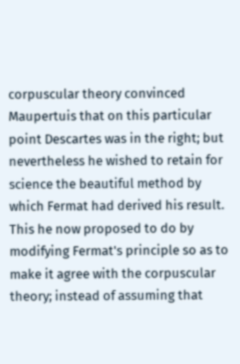corpuscular theory convinced Maupertuis that on this particular point Descartes was in the right; but nevertheless he wished to retain for science the beautiful method by which Fermat had derived his result. This he now proposed to do by modifying Fermat's principle so as to make it agree with the corpuscular theory; instead of assuming that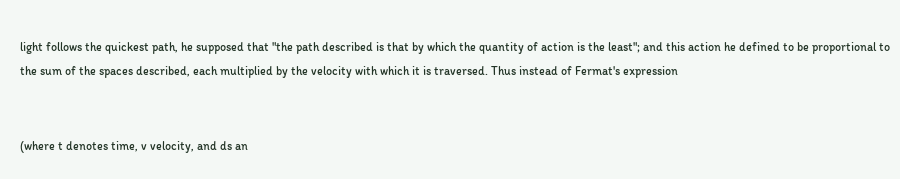light follows the quickest path, he supposed that "the path described is that by which the quantity of action is the least"; and this action he defined to be proportional to the sum of the spaces described, each multiplied by the velocity with which it is traversed. Thus instead of Fermat's expression


(where t denotes time, v velocity, and ds an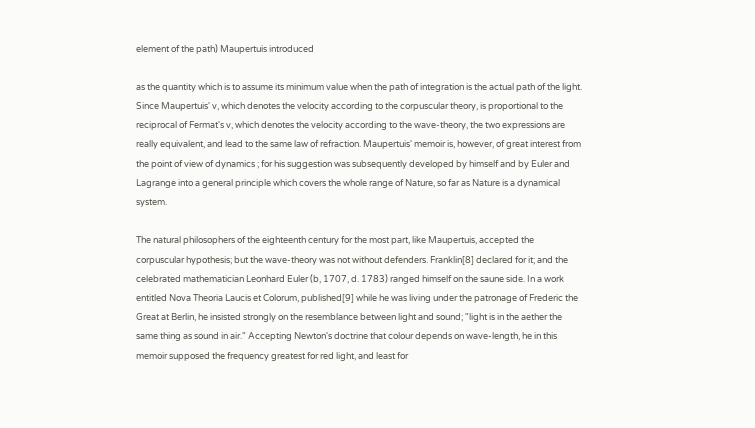element of the path) Maupertuis introduced

as the quantity which is to assume its minimum value when the path of integration is the actual path of the light. Since Maupertuis' v, which denotes the velocity according to the corpuscular theory, is proportional to the reciprocal of Fermat's v, which denotes the velocity according to the wave-theory, the two expressions are really equivalent, and lead to the same law of refraction. Maupertuis' memoir is, however, of great interest from the point of view of dynamics ; for his suggestion was subsequently developed by himself and by Euler and Lagrange into a general principle which covers the whole range of Nature, so far as Nature is a dynamical system.

The natural philosophers of the eighteenth century for the most part, like Maupertuis, accepted the corpuscular hypothesis; but the wave-theory was not without defenders. Franklin[8] declared for it; and the celebrated mathematician Leonhard Euler (b, 1707, d. 1783) ranged himself on the saune side. In a work entitled Nova Theoria Laucis et Colorum, published[9] while he was living under the patronage of Frederic the Great at Berlin, he insisted strongly on the resemblance between light and sound; "light is in the aether the same thing as sound in air." Accepting Newton's doctrine that colour depends on wave-length, he in this memoir supposed the frequency greatest for red light, and least for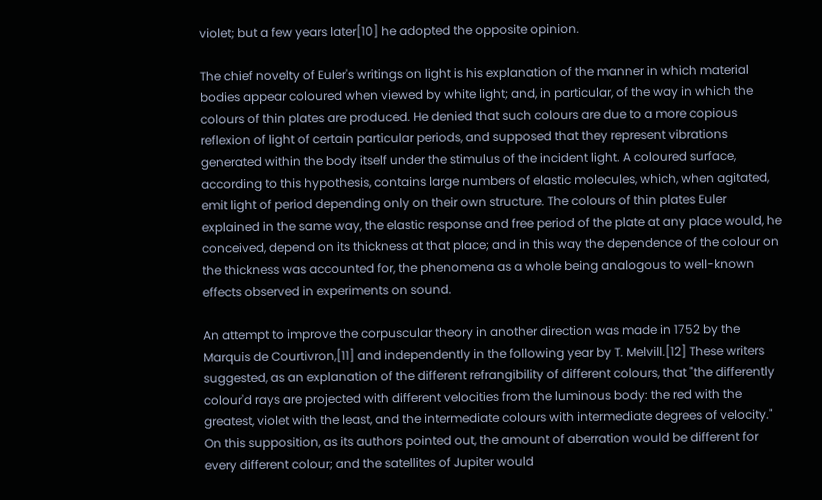violet; but a few years later[10] he adopted the opposite opinion.

The chief novelty of Euler's writings on light is his explanation of the manner in which material bodies appear coloured when viewed by white light; and, in particular, of the way in which the colours of thin plates are produced. He denied that such colours are due to a more copious reflexion of light of certain particular periods, and supposed that they represent vibrations generated within the body itself under the stimulus of the incident light. A coloured surface, according to this hypothesis, contains large numbers of elastic molecules, which, when agitated, emit light of period depending only on their own structure. The colours of thin plates Euler explained in the same way, the elastic response and free period of the plate at any place would, he conceived, depend on its thickness at that place; and in this way the dependence of the colour on the thickness was accounted for, the phenomena as a whole being analogous to well-known effects observed in experiments on sound.

An attempt to improve the corpuscular theory in another direction was made in 1752 by the Marquis de Courtivron,[11] and independently in the following year by T. Melvill.[12] These writers suggested, as an explanation of the different refrangibility of different colours, that "the differently colour'd rays are projected with different velocities from the luminous body: the red with the greatest, violet with the least, and the intermediate colours with intermediate degrees of velocity." On this supposition, as its authors pointed out, the amount of aberration would be different for every different colour; and the satellites of Jupiter would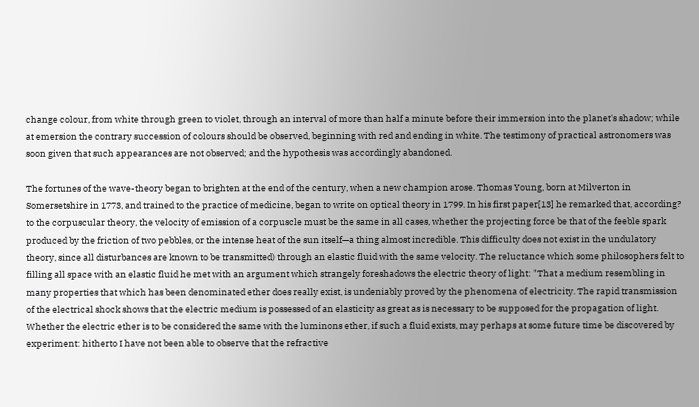change colour, from white through green to violet, through an interval of more than half a minute before their immersion into the planet's shadow; while at emersion the contrary succession of colours should be observed, beginning with red and ending in white. The testimony of practical astronomers was soon given that such appearances are not observed; and the hypothesis was accordingly abandoned.

The fortunes of the wave-theory began to brighten at the end of the century, when a new champion arose. Thomas Young, born at Milverton in Somersetshire in 1773, and trained to the practice of medicine, began to write on optical theory in 1799. In his first paper[13] he remarked that, according? to the corpuscular theory, the velocity of emission of a corpuscle must be the same in all cases, whether the projecting force be that of the feeble spark produced by the friction of two pebbles, or the intense heat of the sun itself—a thing almost incredible. This difficulty does not exist in the undulatory theory, since all disturbances are known to be transmitted) through an elastic fluid with the same velocity. The reluctance which some philosophers felt to filling all space with an elastic fluid he met with an argument which strangely foreshadows the electric theory of light: "That a medium resembling in many properties that which has been denominated ether does really exist, is undeniably proved by the phenomena of electricity. The rapid transmission of the electrical shock shows that the electric medium is possessed of an elasticity as great as is necessary to be supposed for the propagation of light. Whether the electric ether is to be considered the same with the luminons ether, if such a fluid exists, may perhaps at some future time be discovered by experiment: hitherto I have not been able to observe that the refractive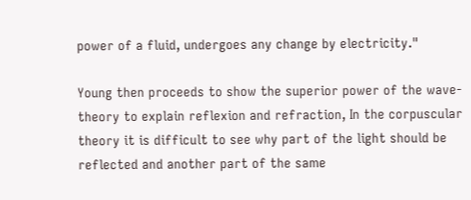power of a fluid, undergoes any change by electricity."

Young then proceeds to show the superior power of the wave-theory to explain reflexion and refraction, In the corpuscular theory it is difficult to see why part of the light should be reflected and another part of the same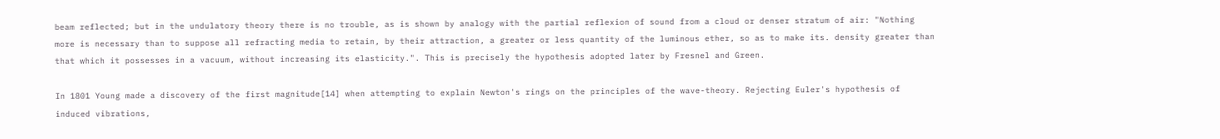beam reflected; but in the undulatory theory there is no trouble, as is shown by analogy with the partial reflexion of sound from a cloud or denser stratum of air: "Nothing more is necessary than to suppose all refracting media to retain, by their attraction, a greater or less quantity of the luminous ether, so as to make its. density greater than that which it possesses in a vacuum, without increasing its elasticity.". This is precisely the hypothesis adopted later by Fresnel and Green.

In 1801 Young made a discovery of the first magnitude[14] when attempting to explain Newton's rings on the principles of the wave-theory. Rejecting Euler's hypothesis of induced vibrations,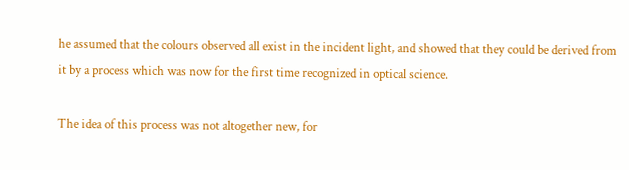he assumed that the colours observed all exist in the incident light, and showed that they could be derived from it by a process which was now for the first time recognized in optical science.

The idea of this process was not altogether new, for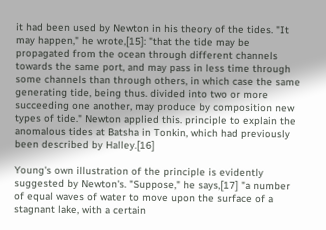it had been used by Newton in his theory of the tides. "It may happen," he wrote,[15]: "that the tide may be propagated from the ocean through different channels towards the same port, and may pass in less time through some channels than through others, in which case the same generating tide, being thus. divided into two or more succeeding one another, may produce by composition new types of tide." Newton applied this. principle to explain the anomalous tides at Batsha in Tonkin, which had previously been described by Halley.[16]

Young's own illustration of the principle is evidently suggested by Newton's. "Suppose," he says,[17] "a number of equal waves of water to move upon the surface of a stagnant lake, with a certain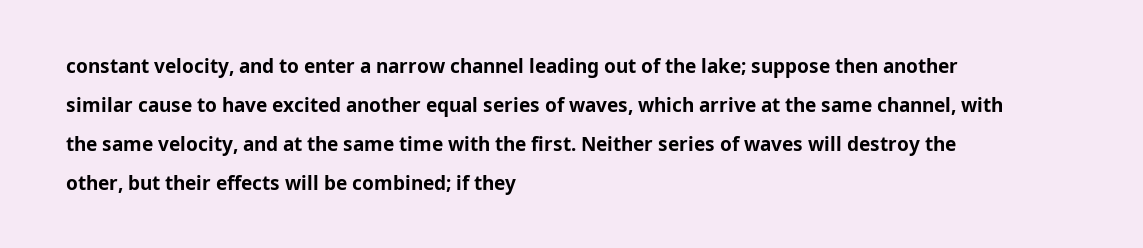constant velocity, and to enter a narrow channel leading out of the lake; suppose then another similar cause to have excited another equal series of waves, which arrive at the same channel, with the same velocity, and at the same time with the first. Neither series of waves will destroy the other, but their effects will be combined; if they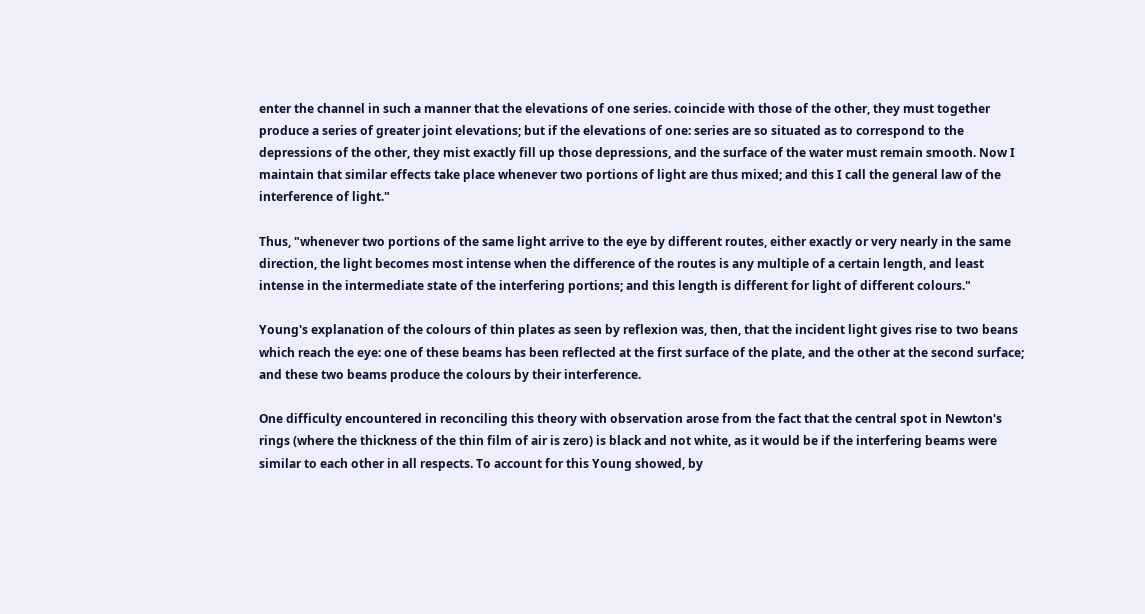enter the channel in such a manner that the elevations of one series. coincide with those of the other, they must together produce a series of greater joint elevations; but if the elevations of one: series are so situated as to correspond to the depressions of the other, they mist exactly fill up those depressions, and the surface of the water must remain smooth. Now I maintain that similar effects take place whenever two portions of light are thus mixed; and this I call the general law of the interference of light."

Thus, "whenever two portions of the same light arrive to the eye by different routes, either exactly or very nearly in the same direction, the light becomes most intense when the difference of the routes is any multiple of a certain length, and least intense in the intermediate state of the interfering portions; and this length is different for light of different colours."

Young's explanation of the colours of thin plates as seen by reflexion was, then, that the incident light gives rise to two beans which reach the eye: one of these beams has been reflected at the first surface of the plate, and the other at the second surface; and these two beams produce the colours by their interference.

One difficulty encountered in reconciling this theory with observation arose from the fact that the central spot in Newton's rings (where the thickness of the thin film of air is zero) is black and not white, as it would be if the interfering beams were similar to each other in all respects. To account for this Young showed, by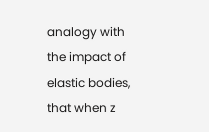analogy with the impact of elastic bodies, that when z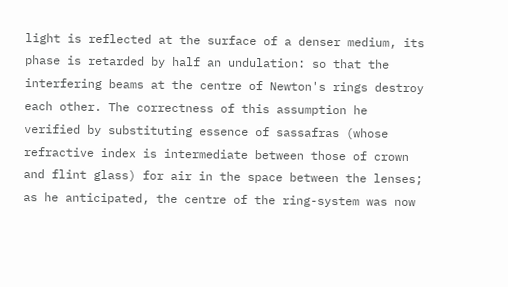light is reflected at the surface of a denser medium, its phase is retarded by half an undulation: so that the interfering beams at the centre of Newton's rings destroy each other. The correctness of this assumption he verified by substituting essence of sassafras (whose refractive index is intermediate between those of crown and flint glass) for air in the space between the lenses; as he anticipated, the centre of the ring-system was now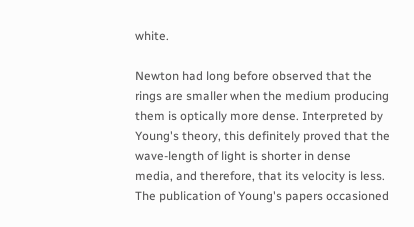white.

Newton had long before observed that the rings are smaller when the medium producing them is optically more dense. Interpreted by Young's theory, this definitely proved that the wave-length of light is shorter in dense media, and therefore, that its velocity is less. The publication of Young's papers occasioned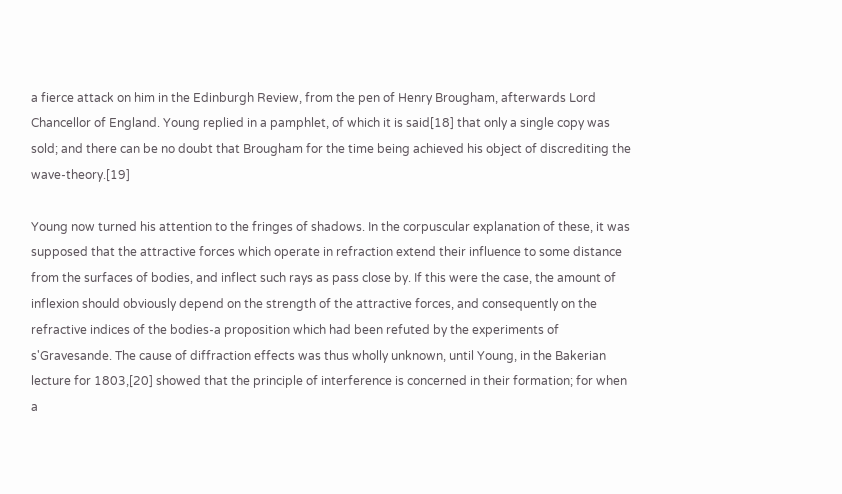a fierce attack on him in the Edinburgh Review, from the pen of Henry Brougham, afterwards Lord Chancellor of England. Young replied in a pamphlet, of which it is said[18] that only a single copy was sold; and there can be no doubt that Brougham for the time being achieved his object of discrediting the wave-theory.[19]

Young now turned his attention to the fringes of shadows. In the corpuscular explanation of these, it was supposed that the attractive forces which operate in refraction extend their influence to some distance from the surfaces of bodies, and inflect such rays as pass close by. If this were the case, the amount of inflexion should obviously depend on the strength of the attractive forces, and consequently on the refractive indices of the bodies-a proposition which had been refuted by the experiments of s'Gravesande. The cause of diffraction effects was thus wholly unknown, until Young, in the Bakerian lecture for 1803,[20] showed that the principle of interference is concerned in their formation; for when a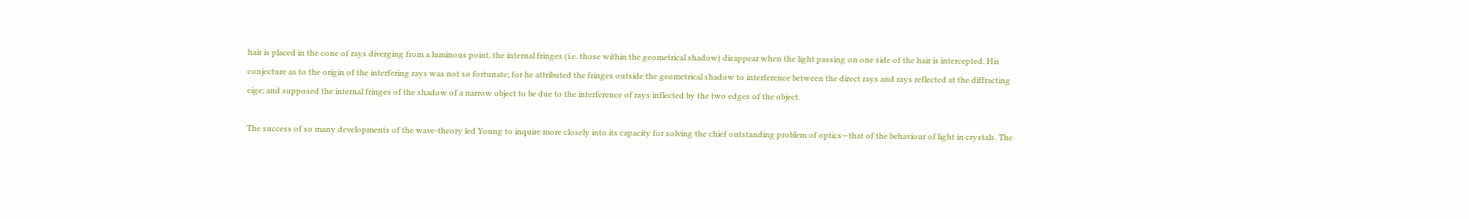hair is placed in the cone of rays diverging from a luminous point, the internal fringes (i.e. those within the geometrical shadow) disappear when the light passing on one side of the hair is intercepted. His conjecture as to the origin of the interfering rays was not so fortunate; for he attributed the fringes outside the geometrical shadow to interference between the direct rays and rays reflected at the diffracting eige; and supposed the internal fringes of the shadow of a narrow object to be due to the interference of rays inflected by the two edges of the object.

The success of so many developments of the wave-theory led Young to inquire more closely into its capacity for solving the chief outstanding problem of optics—that of the behaviour of light in crystals. The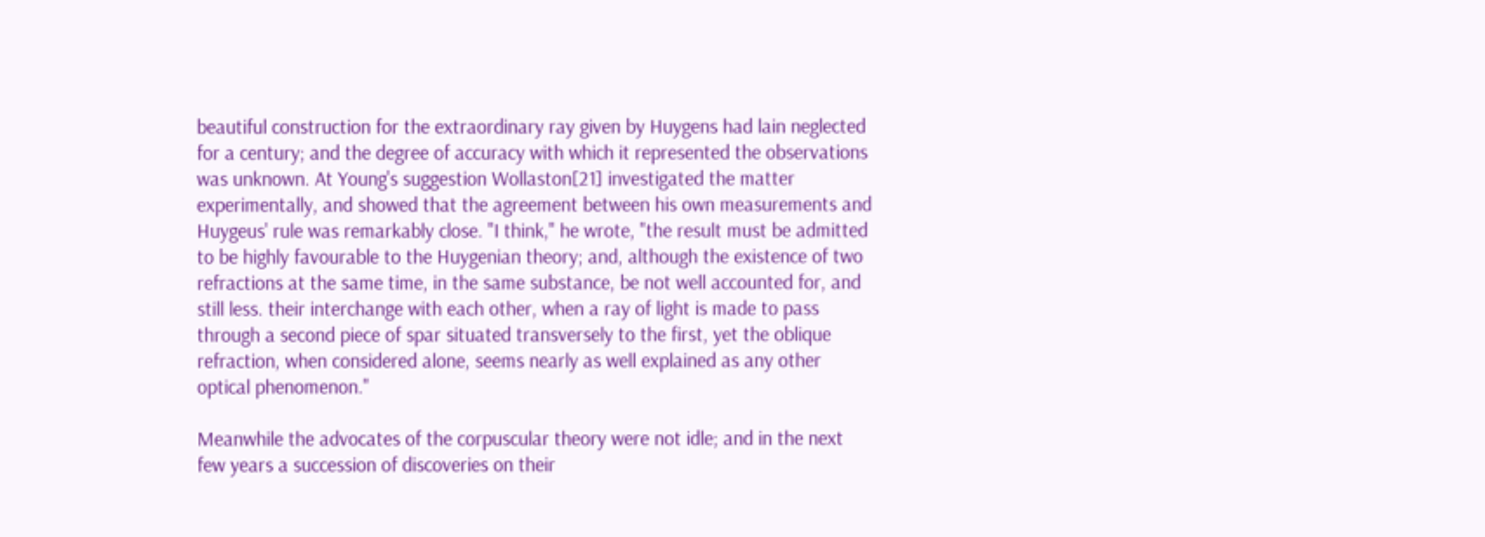beautiful construction for the extraordinary ray given by Huygens had lain neglected for a century; and the degree of accuracy with which it represented the observations was unknown. At Young's suggestion Wollaston[21] investigated the matter experimentally, and showed that the agreement between his own measurements and Huygeus' rule was remarkably close. "I think," he wrote, "the result must be admitted to be highly favourable to the Huygenian theory; and, although the existence of two refractions at the same time, in the same substance, be not well accounted for, and still less. their interchange with each other, when a ray of light is made to pass through a second piece of spar situated transversely to the first, yet the oblique refraction, when considered alone, seems nearly as well explained as any other optical phenomenon."

Meanwhile the advocates of the corpuscular theory were not idle; and in the next few years a succession of discoveries on their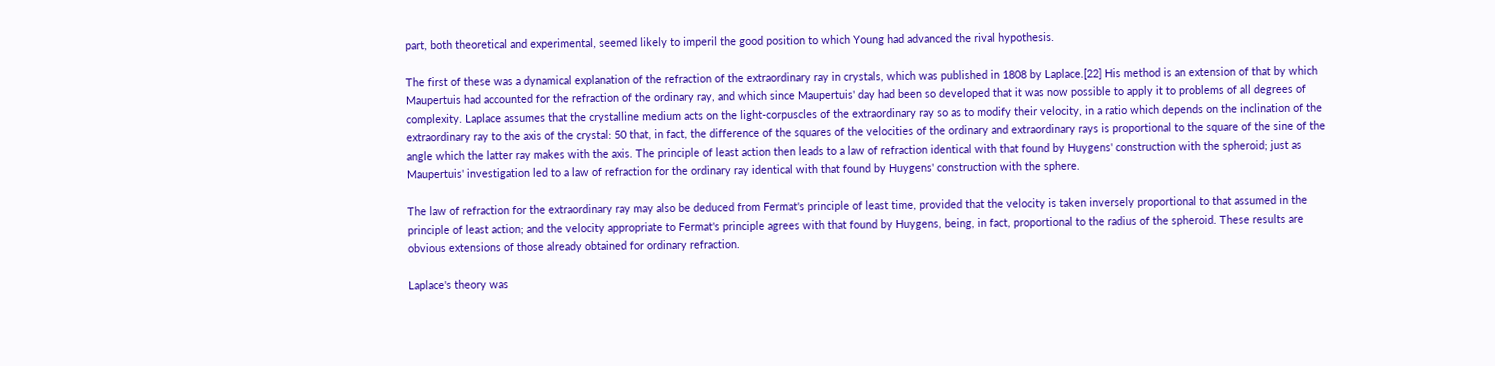part, both theoretical and experimental, seemed likely to imperil the good position to which Young had advanced the rival hypothesis.

The first of these was a dynamical explanation of the refraction of the extraordinary ray in crystals, which was published in 1808 by Laplace.[22] His method is an extension of that by which Maupertuis had accounted for the refraction of the ordinary ray, and which since Maupertuis' day had been so developed that it was now possible to apply it to problems of all degrees of complexity. Laplace assumes that the crystalline medium acts on the light-corpuscles of the extraordinary ray so as to modify their velocity, in a ratio which depends on the inclination of the extraordinary ray to the axis of the crystal: 50 that, in fact, the difference of the squares of the velocities of the ordinary and extraordinary rays is proportional to the square of the sine of the angle which the latter ray makes with the axis. The principle of least action then leads to a law of refraction identical with that found by Huygens' construction with the spheroid; just as Maupertuis' investigation led to a law of refraction for the ordinary ray identical with that found by Huygens' construction with the sphere.

The law of refraction for the extraordinary ray may also be deduced from Fermat's principle of least time, provided that the velocity is taken inversely proportional to that assumed in the principle of least action; and the velocity appropriate to Fermat's principle agrees with that found by Huygens, being, in fact, proportional to the radius of the spheroid. These results are obvious extensions of those already obtained for ordinary refraction.

Laplace's theory was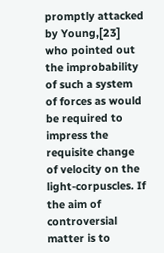promptly attacked by Young,[23] who pointed out the improbability of such a system of forces as would be required to impress the requisite change of velocity on the light-corpuscles. If the aim of controversial matter is to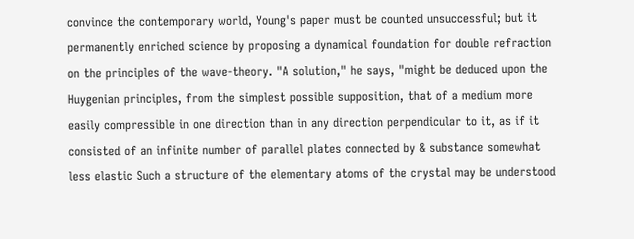convince the contemporary world, Young's paper must be counted unsuccessful; but it permanently enriched science by proposing a dynamical foundation for double refraction on the principles of the wave-theory. "A solution," he says, "might be deduced upon the Huygenian principles, from the simplest possible supposition, that of a medium more easily compressible in one direction than in any direction perpendicular to it, as if it consisted of an infinite number of parallel plates connected by & substance somewhat less elastic Such a structure of the elementary atoms of the crystal may be understood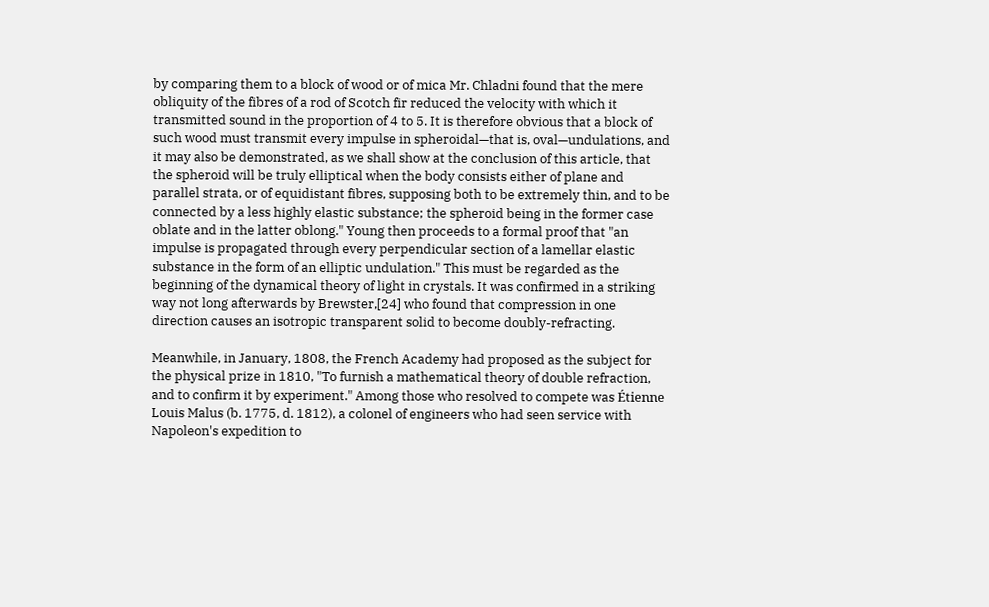by comparing them to a block of wood or of mica Mr. Chladni found that the mere obliquity of the fibres of a rod of Scotch fir reduced the velocity with which it transmitted sound in the proportion of 4 to 5. It is therefore obvious that a block of such wood must transmit every impulse in spheroidal—that is, oval—undulations, and it may also be demonstrated, as we shall show at the conclusion of this article, that the spheroid will be truly elliptical when the body consists either of plane and parallel strata, or of equidistant fibres, supposing both to be extremely thin, and to be connected by a less highly elastic substance; the spheroid being in the former case oblate and in the latter oblong." Young then proceeds to a formal proof that "an impulse is propagated through every perpendicular section of a lamellar elastic substance in the form of an elliptic undulation." This must be regarded as the beginning of the dynamical theory of light in crystals. It was confirmed in a striking way not long afterwards by Brewster,[24] who found that compression in one direction causes an isotropic transparent solid to become doubly-refracting.

Meanwhile, in January, 1808, the French Academy had proposed as the subject for the physical prize in 1810, "To furnish a mathematical theory of double refraction, and to confirm it by experiment." Among those who resolved to compete was Étienne Louis Malus (b. 1775, d. 1812), a colonel of engineers who had seen service with Napoleon's expedition to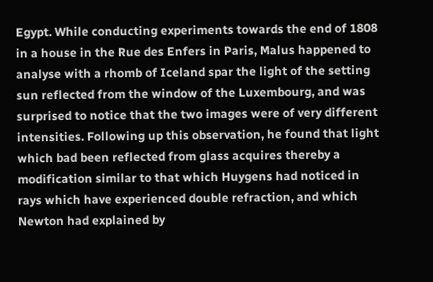Egypt. While conducting experiments towards the end of 1808 in a house in the Rue des Enfers in Paris, Malus happened to analyse with a rhomb of Iceland spar the light of the setting sun reflected from the window of the Luxembourg, and was surprised to notice that the two images were of very different intensities. Following up this observation, he found that light which bad been reflected from glass acquires thereby a modification similar to that which Huygens had noticed in rays which have experienced double refraction, and which Newton had explained by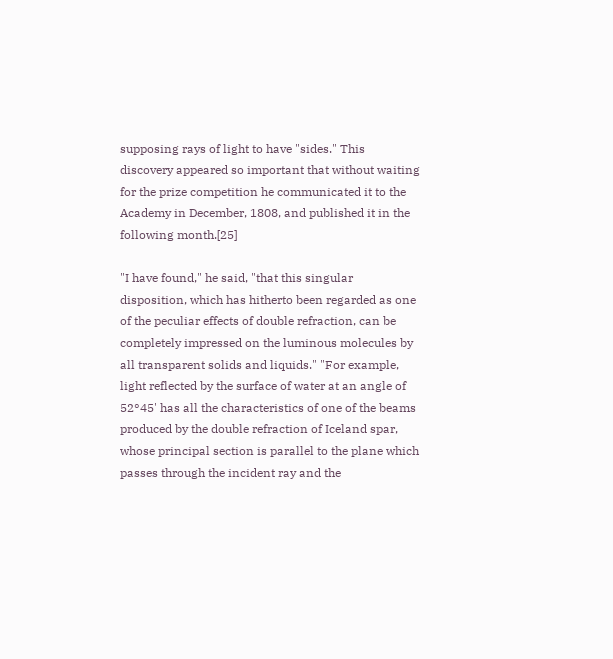supposing rays of light to have "sides." This discovery appeared so important that without waiting for the prize competition he communicated it to the Academy in December, 1808, and published it in the following month.[25]

"I have found," he said, "that this singular disposition, which has hitherto been regarded as one of the peculiar effects of double refraction, can be completely impressed on the luminous molecules by all transparent solids and liquids." "For example, light reflected by the surface of water at an angle of 52°45' has all the characteristics of one of the beams produced by the double refraction of Iceland spar, whose principal section is parallel to the plane which passes through the incident ray and the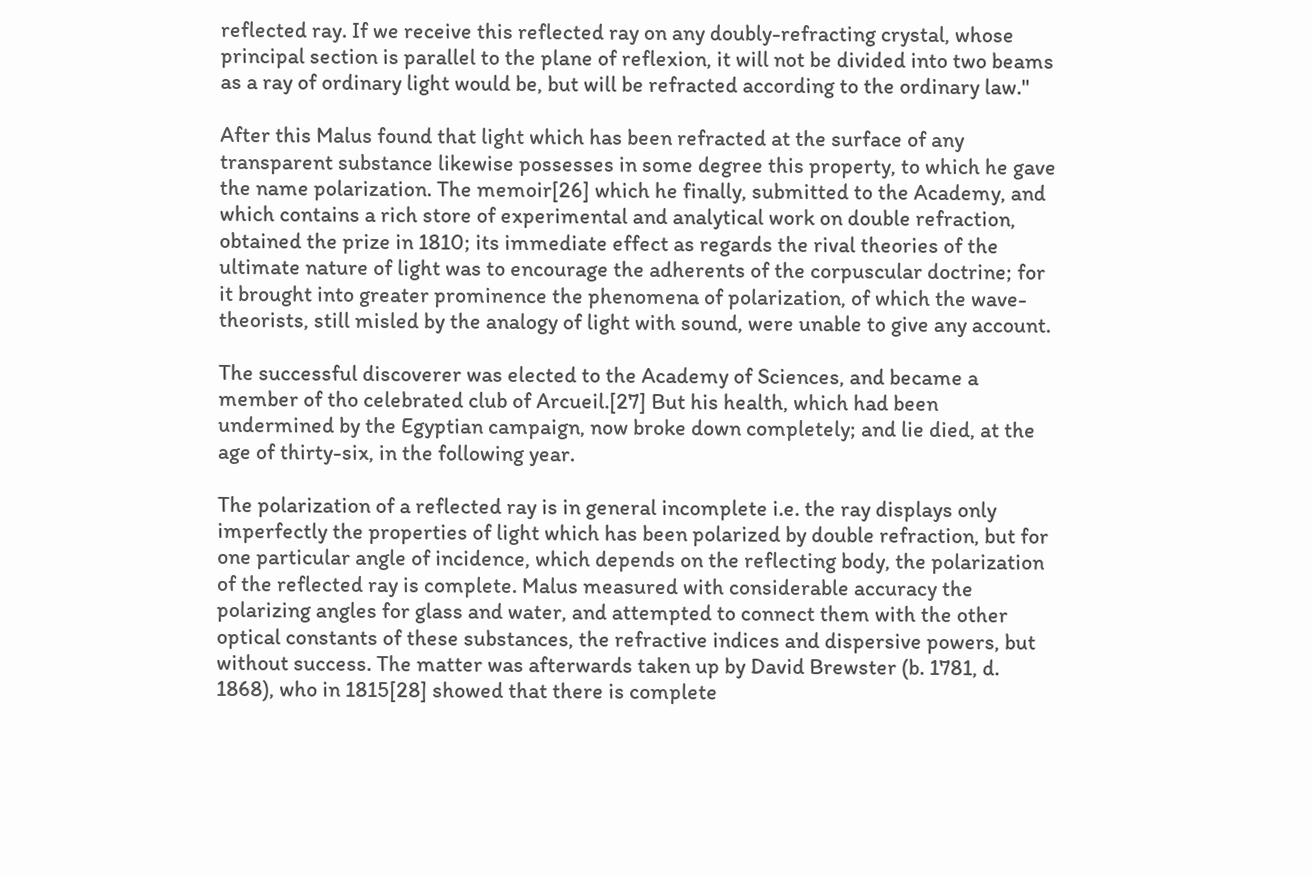reflected ray. If we receive this reflected ray on any doubly-refracting crystal, whose principal section is parallel to the plane of reflexion, it will not be divided into two beams as a ray of ordinary light would be, but will be refracted according to the ordinary law."

After this Malus found that light which has been refracted at the surface of any transparent substance likewise possesses in some degree this property, to which he gave the name polarization. The memoir[26] which he finally, submitted to the Academy, and which contains a rich store of experimental and analytical work on double refraction, obtained the prize in 1810; its immediate effect as regards the rival theories of the ultimate nature of light was to encourage the adherents of the corpuscular doctrine; for it brought into greater prominence the phenomena of polarization, of which the wave-theorists, still misled by the analogy of light with sound, were unable to give any account.

The successful discoverer was elected to the Academy of Sciences, and became a member of tho celebrated club of Arcueil.[27] But his health, which had been undermined by the Egyptian campaign, now broke down completely; and lie died, at the age of thirty-six, in the following year.

The polarization of a reflected ray is in general incomplete i.e. the ray displays only imperfectly the properties of light which has been polarized by double refraction, but for one particular angle of incidence, which depends on the reflecting body, the polarization of the reflected ray is complete. Malus measured with considerable accuracy the polarizing angles for glass and water, and attempted to connect them with the other optical constants of these substances, the refractive indices and dispersive powers, but without success. The matter was afterwards taken up by David Brewster (b. 1781, d. 1868), who in 1815[28] showed that there is complete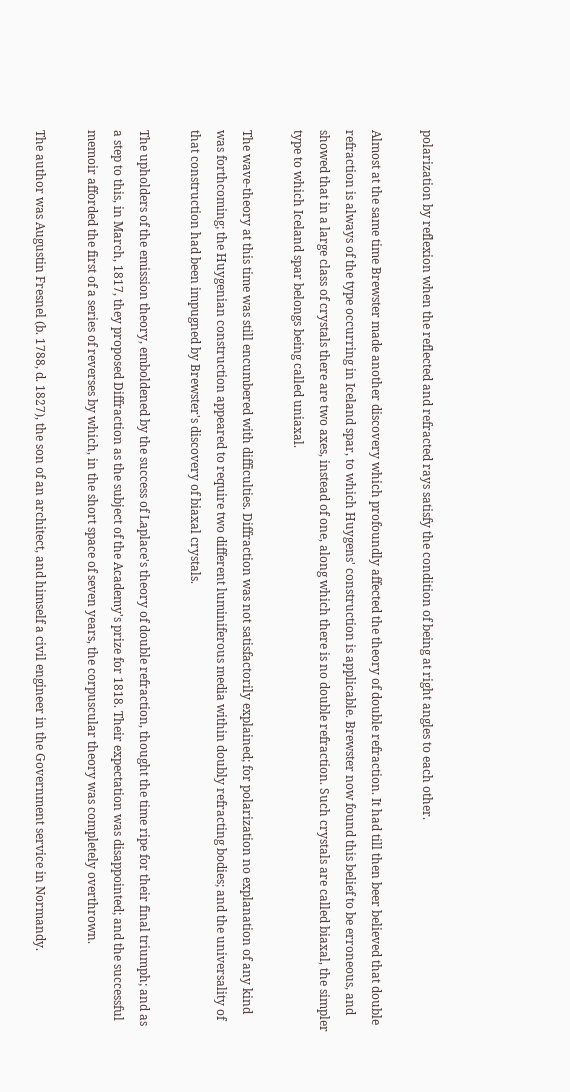polarization by reflexion when the reflected and refracted rays satisfy the condition of being at right angles to each other.

Almost at the same time Brewster made another discovery which profoundly affected the theory of double refraction. It had till then beer believed that double refraction is always of the type occurring in Iceland spar, to which Huygens' construction is applicable. Brewster now found this belief to be erroneous, and showed that in a large class of crystals there are two axes, instead of one, along which there is no double refraction. Such crystals are called biaxal, the simpler type to which Iceland spar belongs being called uniaxal.

The wave-theory at this time was still encumbered with difficulties. Diffraction was not satisfactorily explained; for polarization no explanation of any kind was forthcoming; the Huygenian construction appeared to require two different luminiferous media within doubly refracting bodies; and the universality of that construction had been impugned by Brewster's discovery of biaxal crystals.

The upholders of the emission theory, emboldened by the success of Laplace's theory of double refraction, thought the time ripe for their final triumph; and as a step to this, in March, 1817, they proposed Diffraction as the subject of the Academy's prize for 1818. Their expectation was disappointed; and the successful memoir afforded the first of a series of reverses by which, in the short space of seven years, the corpuscular theory was completely overthrown.

The author was Augustin Fresnel (b. 1788, d. 1827), the son of an architect, and himself a civil engineer in the Government service in Normandy.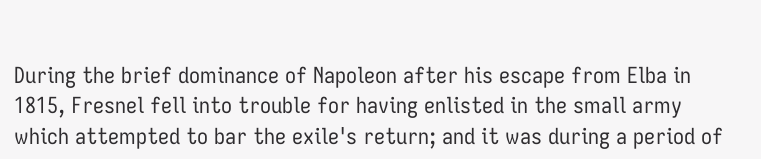During the brief dominance of Napoleon after his escape from Elba in 1815, Fresnel fell into trouble for having enlisted in the small army which attempted to bar the exile's return; and it was during a period of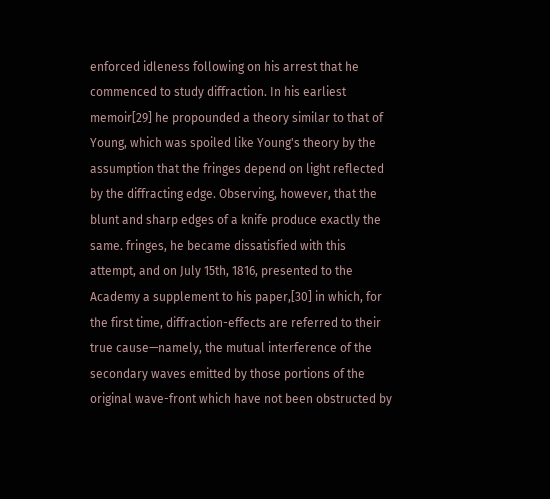enforced idleness following on his arrest that he commenced to study diffraction. In his earliest memoir[29] he propounded a theory similar to that of Young, which was spoiled like Young's theory by the assumption that the fringes depend on light reflected by the diffracting edge. Observing, however, that the blunt and sharp edges of a knife produce exactly the same. fringes, he became dissatisfied with this attempt, and on July 15th, 1816, presented to the Academy a supplement to his paper,[30] in which, for the first time, diffraction-effects are referred to their true cause—namely, the mutual interference of the secondary waves emitted by those portions of the original wave-front which have not been obstructed by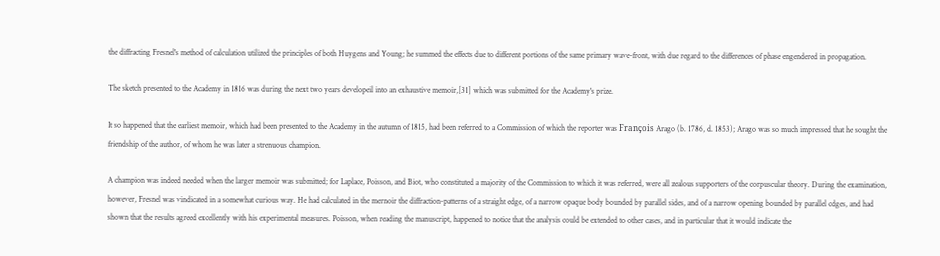the diffracting Fresnel's method of calculation utilized the principles of both Huygens and Young; he summed the effects due to different portions of the same primary wave-front, with due regard to the differences of phase engendered in propagation.

The sketch presented to the Academy in 1816 was during the next two years developeil into an exhaustive memoir,[31] which was submitted for the Academy's prize.

It so happened that the earliest memoir, which had been presented to the Academy in the autumn of 1815, had been referred to a Commission of which the reporter was François Arago (b. 1786, d. 1853); Arago was so much impressed that he sought the friendship of the author, of whom he was later a strenuous champion.

A champion was indeed needed when the larger memoir was submitted; for Laplace, Poisson, and Biot, who constituted a majority of the Commission to which it was referred, were all zealous supporters of the corpuscular theory. During the examination, however, Fresnel was vindicated in a somewhat curious way. He had calculated in the mernoir the diffraction-patterns of a straight edge, of a narrow opaque body bounded by parallel sides, and of a narrow opening bounded by parallel cdges, and had shown that the results agreed excellently with his experimental measures. Poisson, when reading the manuscript, happened to notice that the analysis could be extended to other cases, and in particular that it would indicate the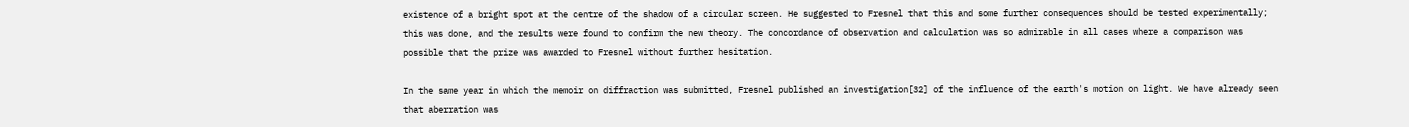existence of a bright spot at the centre of the shadow of a circular screen. He suggested to Fresnel that this and some further consequences should be tested experimentally; this was done, and the results were found to confirm the new theory. The concordance of observation and calculation was so admirable in all cases where a comparison was possible that the prize was awarded to Fresnel without further hesitation.

In the same year in which the memoir on diffraction was submitted, Fresnel published an investigation[32] of the influence of the earth's motion on light. We have already seen that aberration was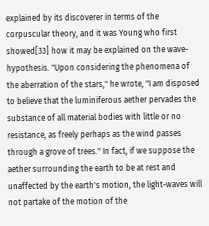explained by its discoverer in terms of the corpuscular theory, and it was Young who first showed[33] how it may be explained on the wave-hypothesis. "Upon considering the phenomena of the aberration of the stars," he wrote, "I am disposed to believe that the luminiferous aether pervades the substance of all material bodies with little or no resistance, as freely perhaps as the wind passes through a grove of trees." In fact, if we suppose the aether surrounding the earth to be at rest and unaffected by the earth's motion, the light-waves will not partake of the motion of the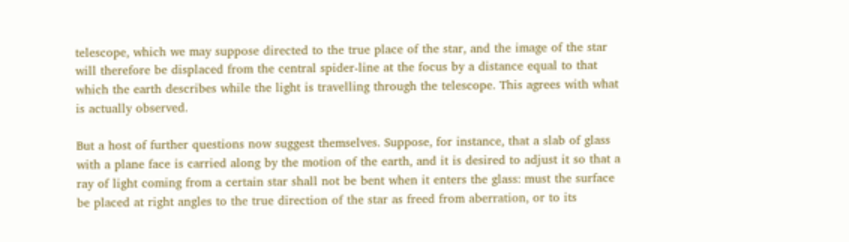telescope, which we may suppose directed to the true place of the star, and the image of the star will therefore be displaced from the central spider-line at the focus by a distance equal to that which the earth describes while the light is travelling through the telescope. This agrees with what is actually observed.

But a host of further questions now suggest themselves. Suppose, for instance, that a slab of glass with a plane face is carried along by the motion of the earth, and it is desired to adjust it so that a ray of light coming from a certain star shall not be bent when it enters the glass: must the surface be placed at right angles to the true direction of the star as freed from aberration, or to its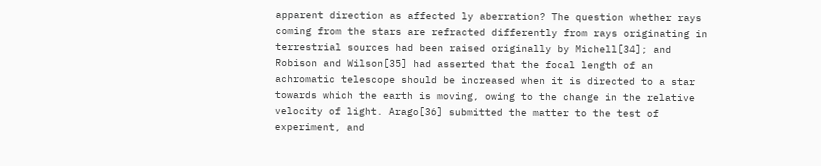apparent direction as affected ly aberration? The question whether rays coming from the stars are refracted differently from rays originating in terrestrial sources had been raised originally by Michell[34]; and Robison and Wilson[35] had asserted that the focal length of an achromatic telescope should be increased when it is directed to a star towards which the earth is moving, owing to the change in the relative velocity of light. Arago[36] submitted the matter to the test of experiment, and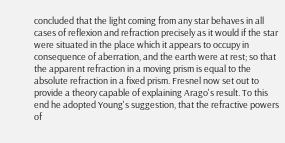concluded that the light coming from any star behaves in all cases of reflexion and refraction precisely as it would if the star were situated in the place which it appears to occupy in consequence of aberration, and the earth were at rest; so that the apparent refraction in a moving prism is equal to the absolute refraction in a fixed prism. Fresnel now set out to provide a theory capable of explaining Arago's result. To this end he adopted Young's suggestion, that the refractive powers of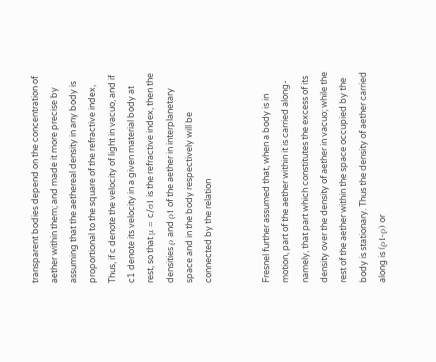transparent bodies depend on the concentration of aether within them; and made it more precise by assuming that the aethereal density in any body is proportional to the square of the refractive index, Thus, if c denote the velocity of light in vacuo, and if c1 denote its velocity in a given material body at rest, so that μ = c/σ1 is the refractive index, then the densities ρ and ρ1 of the aether in interplanetary space and in the body respectively will be connected by the relation


Fresnel further assumed that, when a body is in motion, part of the aether within it is carried along-namely, that part which constitutes the excess of its density over the density of aether in vacuo; while the rest of the aether within the space occupied by the body is stationary. Thus the density of aether carried along is (ρ1-ρ) or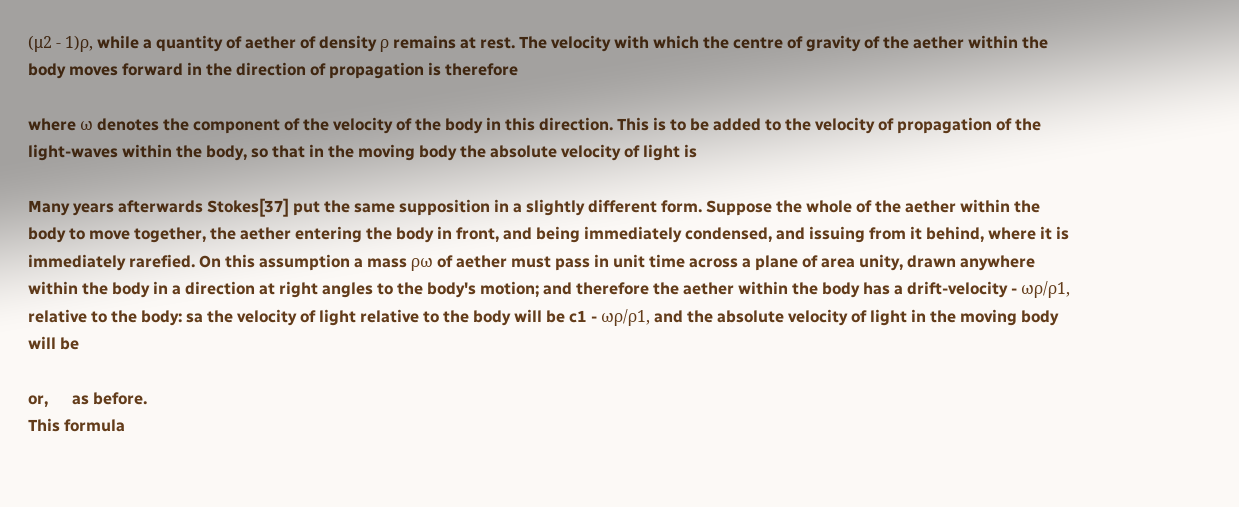(μ2 - 1)ρ, while a quantity of aether of density ρ remains at rest. The velocity with which the centre of gravity of the aether within the body moves forward in the direction of propagation is therefore

where ω denotes the component of the velocity of the body in this direction. This is to be added to the velocity of propagation of the light-waves within the body, so that in the moving body the absolute velocity of light is

Many years afterwards Stokes[37] put the same supposition in a slightly different form. Suppose the whole of the aether within the body to move together, the aether entering the body in front, and being immediately condensed, and issuing from it behind, where it is immediately rarefied. On this assumption a mass ρω of aether must pass in unit time across a plane of area unity, drawn anywhere within the body in a direction at right angles to the body's motion; and therefore the aether within the body has a drift-velocity - ωρ/ρ1, relative to the body: sa the velocity of light relative to the body will be c1 - ωρ/ρ1, and the absolute velocity of light in the moving body will be

or,      as before.
This formula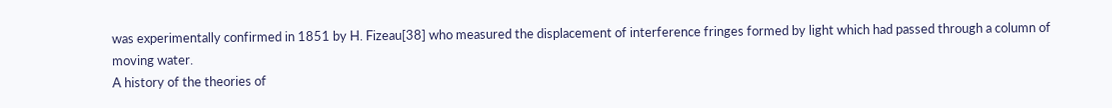was experimentally confirmed in 1851 by H. Fizeau[38] who measured the displacement of interference fringes formed by light which had passed through a column of moving water.
A history of the theories of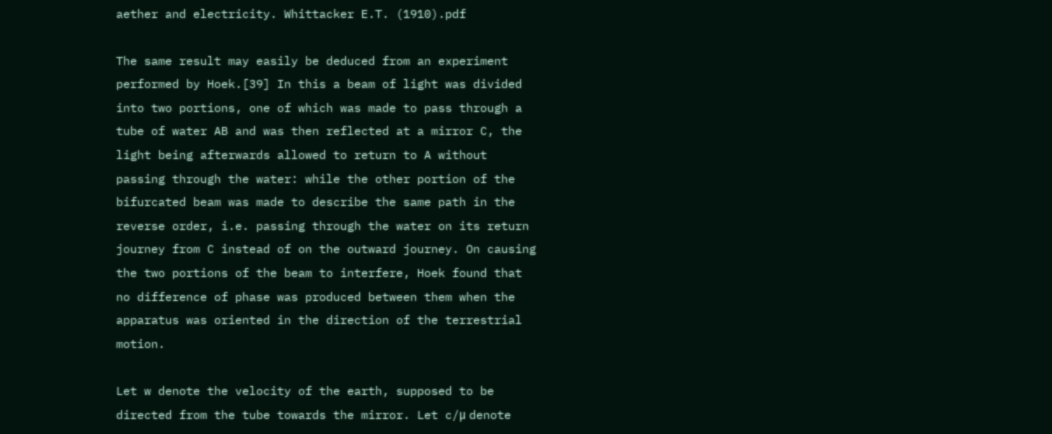aether and electricity. Whittacker E.T. (1910).pdf

The same result may easily be deduced from an experiment performed by Hoek.[39] In this a beam of light was divided into two portions, one of which was made to pass through a tube of water AB and was then reflected at a mirror C, the light being afterwards allowed to return to A without passing through the water: while the other portion of the bifurcated beam was made to describe the same path in the reverse order, i.e. passing through the water on its return journey from C instead of on the outward journey. On causing the two portions of the beam to interfere, Hoek found that no difference of phase was produced between them when the apparatus was oriented in the direction of the terrestrial motion.

Let w denote the velocity of the earth, supposed to be directed from the tube towards the mirror. Let c/μ denote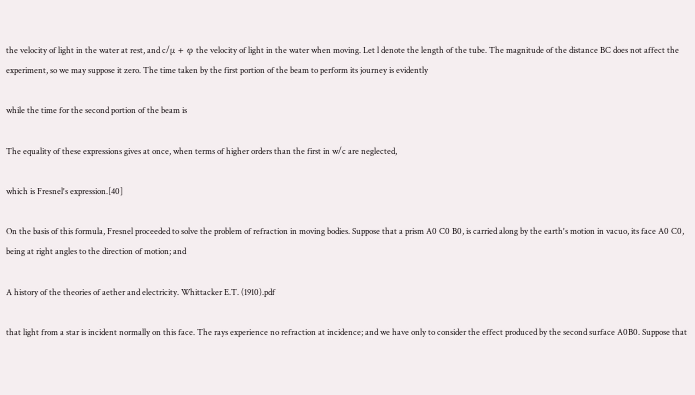the velocity of light in the water at rest, and c/μ + φ the velocity of light in the water when moving. Let l denote the length of the tube. The magnitude of the distance BC does not affect the experiment, so we may suppose it zero. The time taken by the first portion of the beam to perform its journey is evidently

while the time for the second portion of the beam is

The equality of these expressions gives at once, when terms of higher orders than the first in w/c are neglected,

which is Fresnel's expression.[40]

On the basis of this formula, Fresnel proceeded to solve the problem of refraction in moving bodies. Suppose that a prism A0 C0 B0, is carried along by the earth's motion in vacuo, its face A0 C0, being at right angles to the direction of motion; and

A history of the theories of aether and electricity. Whittacker E.T. (1910).pdf

that light from a star is incident normally on this face. The rays experience no refraction at incidence; and we have only to consider the effect produced by the second surface A0B0. Suppose that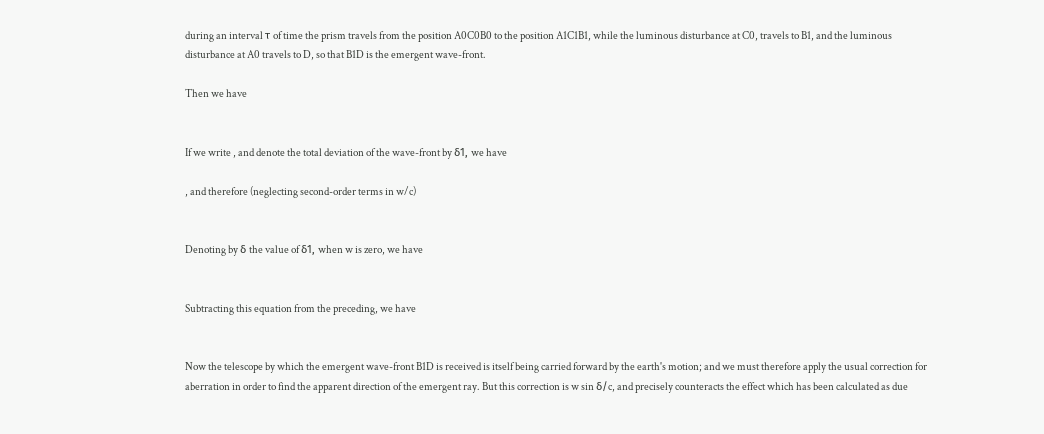during an interval τ of time the prism travels from the position A0C0B0 to the position A1C1B1, while the luminous disturbance at C0, travels to B1, and the luminous disturbance at A0 travels to D, so that B1D is the emergent wave-front.

Then we have


If we write , and denote the total deviation of the wave-front by δ1, we have

, and therefore (neglecting second-order terms in w/c)


Denoting by δ the value of δ1, when w is zero, we have


Subtracting this equation from the preceding, we have


Now the telescope by which the emergent wave-front B1D is received is itself being carried forward by the earth's motion; and we must therefore apply the usual correction for aberration in order to find the apparent direction of the emergent ray. But this correction is w sin δ/c, and precisely counteracts the effect which has been calculated as due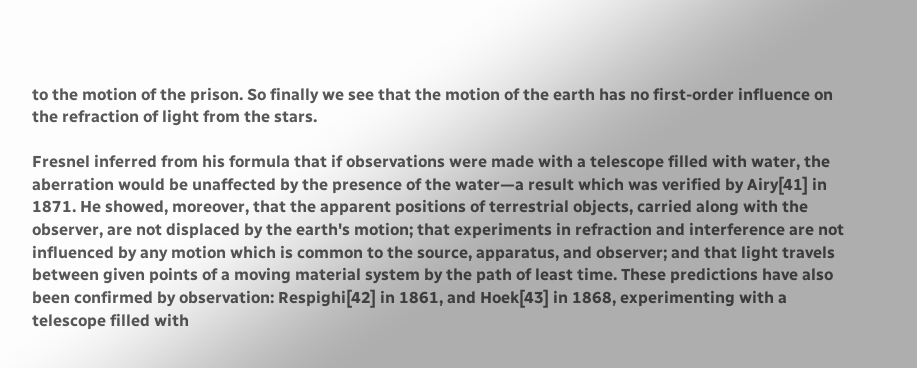to the motion of the prison. So finally we see that the motion of the earth has no first-order influence on the refraction of light from the stars.

Fresnel inferred from his formula that if observations were made with a telescope filled with water, the aberration would be unaffected by the presence of the water—a result which was verified by Airy[41] in 1871. He showed, moreover, that the apparent positions of terrestrial objects, carried along with the observer, are not displaced by the earth's motion; that experiments in refraction and interference are not influenced by any motion which is common to the source, apparatus, and observer; and that light travels between given points of a moving material system by the path of least time. These predictions have also been confirmed by observation: Respighi[42] in 1861, and Hoek[43] in 1868, experimenting with a telescope filled with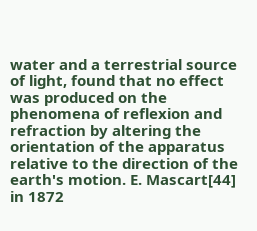water and a terrestrial source of light, found that no effect was produced on the phenomena of reflexion and refraction by altering the orientation of the apparatus relative to the direction of the earth's motion. E. Mascart[44] in 1872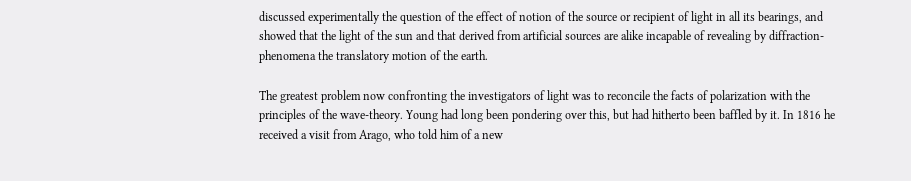discussed experimentally the question of the effect of notion of the source or recipient of light in all its bearings, and showed that the light of the sun and that derived from artificial sources are alike incapable of revealing by diffraction-phenomena the translatory motion of the earth.

The greatest problem now confronting the investigators of light was to reconcile the facts of polarization with the principles of the wave-theory. Young had long been pondering over this, but had hitherto been baffled by it. In 1816 he received a visit from Arago, who told him of a new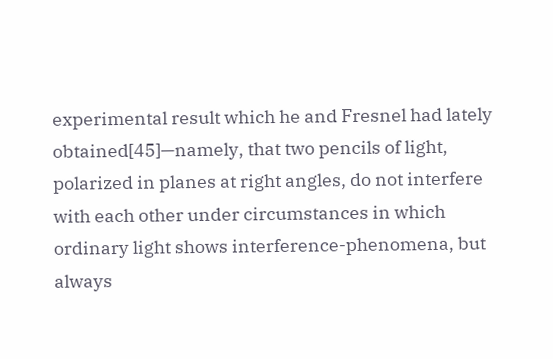experimental result which he and Fresnel had lately obtained[45]—namely, that two pencils of light, polarized in planes at right angles, do not interfere with each other under circumstances in which ordinary light shows interference-phenomena, but always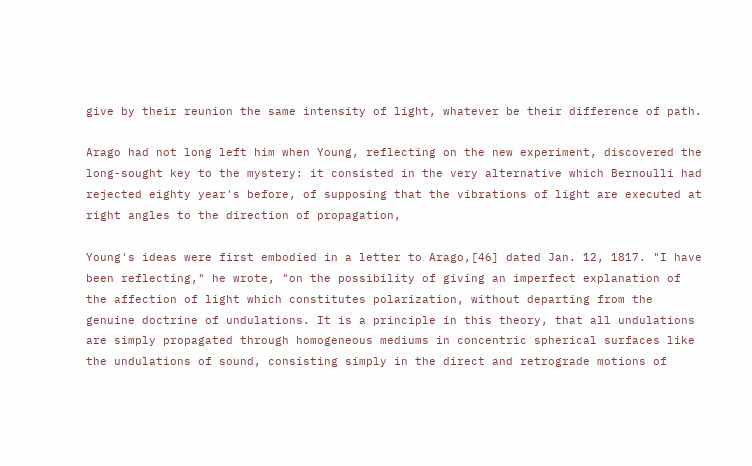give by their reunion the same intensity of light, whatever be their difference of path.

Arago had not long left him when Young, reflecting on the new experiment, discovered the long-sought key to the mystery: it consisted in the very alternative which Bernoulli had rejected eighty year's before, of supposing that the vibrations of light are executed at right angles to the direction of propagation,

Young's ideas were first embodied in a letter to Arago,[46] dated Jan. 12, 1817. "I have been reflecting," he wrote, "on the possibility of giving an imperfect explanation of the affection of light which constitutes polarization, without departing from the genuine doctrine of undulations. It is a principle in this theory, that all undulations are simply propagated through homogeneous mediums in concentric spherical surfaces like the undulations of sound, consisting simply in the direct and retrograde motions of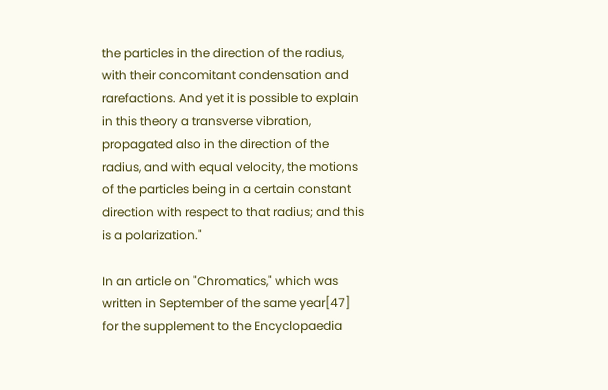the particles in the direction of the radius, with their concomitant condensation and rarefactions. And yet it is possible to explain in this theory a transverse vibration, propagated also in the direction of the radius, and with equal velocity, the motions of the particles being in a certain constant direction with respect to that radius; and this is a polarization."

In an article on "Chromatics," which was written in September of the same year[47] for the supplement to the Encyclopaedia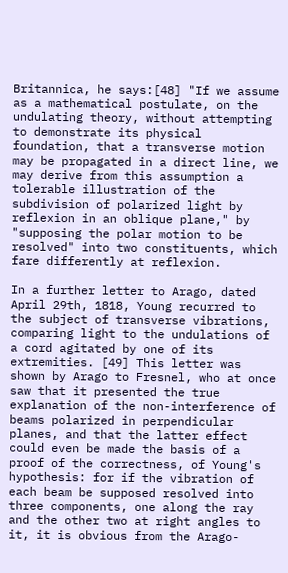Britannica, he says:[48] "If we assume as a mathematical postulate, on the undulating theory, without attempting to demonstrate its physical foundation, that a transverse motion may be propagated in a direct line, we may derive from this assumption a tolerable illustration of the subdivision of polarized light by reflexion in an oblique plane," by "supposing the polar motion to be resolved" into two constituents, which fare differently at reflexion.

In a further letter to Arago, dated April 29th, 1818, Young recurred to the subject of transverse vibrations, comparing light to the undulations of a cord agitated by one of its extremities. [49] This letter was shown by Arago to Fresnel, who at once saw that it presented the true explanation of the non-interference of beams polarized in perpendicular planes, and that the latter effect could even be made the basis of a proof of the correctness, of Young's hypothesis: for if the vibration of each beam be supposed resolved into three components, one along the ray and the other two at right angles to it, it is obvious from the Arago-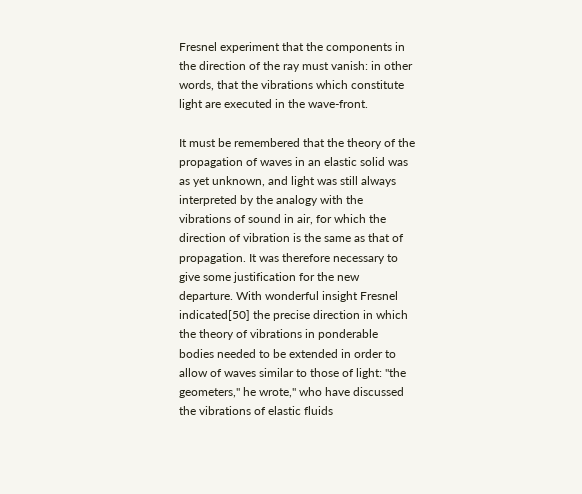Fresnel experiment that the components in the direction of the ray must vanish: in other words, that the vibrations which constitute light are executed in the wave-front.

It must be remembered that the theory of the propagation of waves in an elastic solid was as yet unknown, and light was still always interpreted by the analogy with the vibrations of sound in air, for which the direction of vibration is the same as that of propagation. It was therefore necessary to give some justification for the new departure. With wonderful insight Fresnel indicated[50] the precise direction in which the theory of vibrations in ponderable bodies needed to be extended in order to allow of waves similar to those of light: "the geometers," he wrote," who have discussed the vibrations of elastic fluids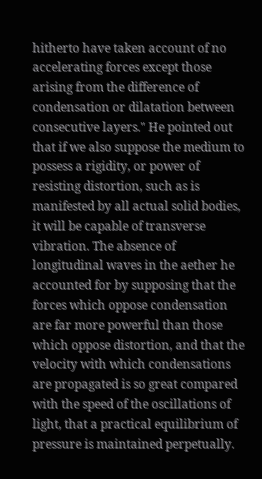hitherto have taken account of no accelerating forces except those arising from the difference of condensation or dilatation between consecutive layers." He pointed out that if we also suppose the medium to possess a rigidity, or power of resisting distortion, such as is manifested by all actual solid bodies, it will be capable of transverse vibration. The absence of longitudinal waves in the aether he accounted for by supposing that the forces which oppose condensation are far more powerful than those which oppose distortion, and that the velocity with which condensations are propagated is so great compared with the speed of the oscillations of light, that a practical equilibrium of pressure is maintained perpetually.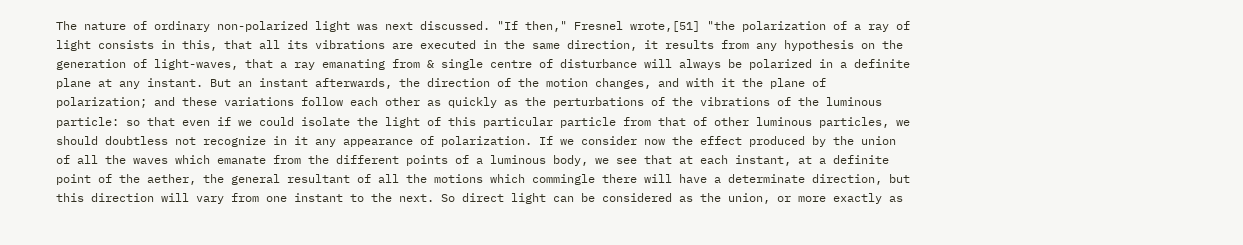The nature of ordinary non-polarized light was next discussed. "If then," Fresnel wrote,[51] "the polarization of a ray of light consists in this, that all its vibrations are executed in the same direction, it results from any hypothesis on the generation of light-waves, that a ray emanating from & single centre of disturbance will always be polarized in a definite plane at any instant. But an instant afterwards, the direction of the motion changes, and with it the plane of polarization; and these variations follow each other as quickly as the perturbations of the vibrations of the luminous particle: so that even if we could isolate the light of this particular particle from that of other luminous particles, we should doubtless not recognize in it any appearance of polarization. If we consider now the effect produced by the union of all the waves which emanate from the different points of a luminous body, we see that at each instant, at a definite point of the aether, the general resultant of all the motions which commingle there will have a determinate direction, but this direction will vary from one instant to the next. So direct light can be considered as the union, or more exactly as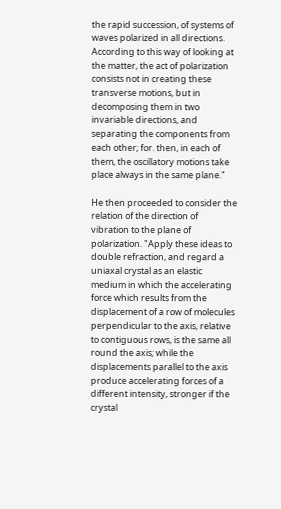the rapid succession, of systems of waves polarized in all directions. According to this way of looking at the matter, the act of polarization consists not in creating these transverse motions, but in decomposing them in two invariable directions, and separating the components from each other; for. then, in each of them, the oscillatory motions take place always in the same plane."

He then proceeded to consider the relation of the direction of vibration to the plane of polarization. "Apply these ideas to double refraction, and regard a uniaxal crystal as an elastic medium in which the accelerating force which results from the displacement of a row of molecules perpendicular to the axis, relative to contiguous rows, is the same all round the axis; while the displacements parallel to the axis produce accelerating forces of a different intensity, stronger if the crystal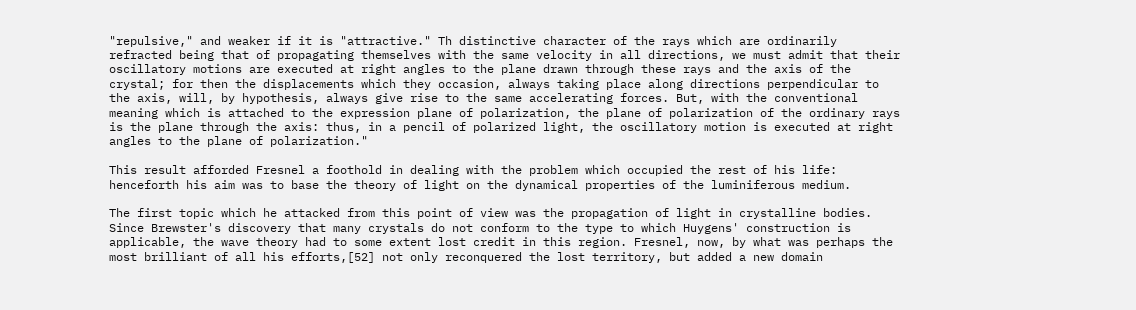"repulsive," and weaker if it is "attractive." Th distinctive character of the rays which are ordinarily refracted being that of propagating themselves with the same velocity in all directions, we must admit that their oscillatory motions are executed at right angles to the plane drawn through these rays and the axis of the crystal; for then the displacements which they occasion, always taking place along directions perpendicular to the axis, will, by hypothesis, always give rise to the same accelerating forces. But, with the conventional meaning which is attached to the expression plane of polarization, the plane of polarization of the ordinary rays is the plane through the axis: thus, in a pencil of polarized light, the oscillatory motion is executed at right angles to the plane of polarization."

This result afforded Fresnel a foothold in dealing with the problem which occupied the rest of his life: henceforth his aim was to base the theory of light on the dynamical properties of the luminiferous medium.

The first topic which he attacked from this point of view was the propagation of light in crystalline bodies. Since Brewster's discovery that many crystals do not conform to the type to which Huygens' construction is applicable, the wave theory had to some extent lost credit in this region. Fresnel, now, by what was perhaps the most brilliant of all his efforts,[52] not only reconquered the lost territory, but added a new domain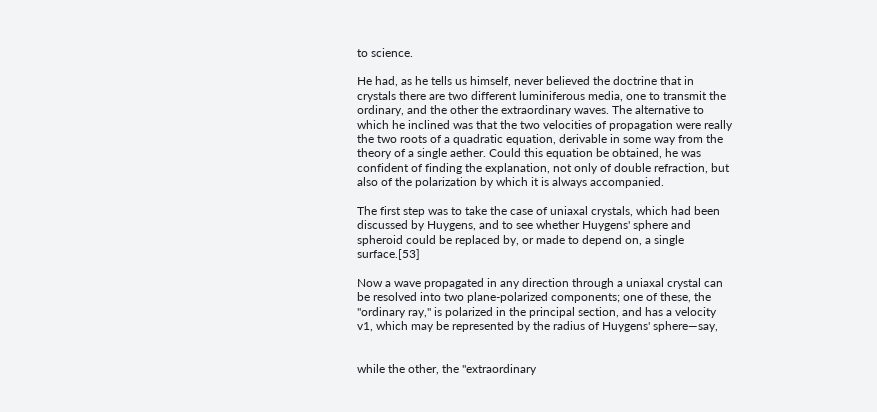to science.

He had, as he tells us himself, never believed the doctrine that in crystals there are two different luminiferous media, one to transmit the ordinary, and the other the extraordinary waves. The alternative to which he inclined was that the two velocities of propagation were really the two roots of a quadratic equation, derivable in some way from the theory of a single aether. Could this equation be obtained, he was confident of finding the explanation, not only of double refraction, but also of the polarization by which it is always accompanied.

The first step was to take the case of uniaxal crystals, which had been discussed by Huygens, and to see whether Huygens' sphere and spheroid could be replaced by, or made to depend on, a single surface.[53]

Now a wave propagated in any direction through a uniaxal crystal can be resolved into two plane-polarized components; one of these, the "ordinary ray," is polarized in the principal section, and has a velocity v1, which may be represented by the radius of Huygens' sphere—say,


while the other, the "extraordinary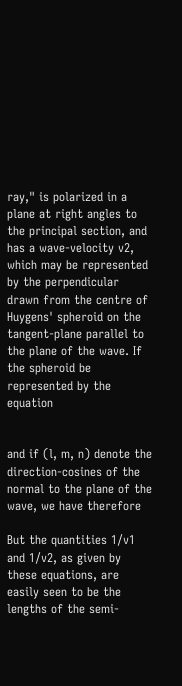ray," is polarized in a plane at right angles to the principal section, and has a wave-velocity v2, which may be represented by the perpendicular drawn from the centre of Huygens' spheroid on the tangent-plane parallel to the plane of the wave. If the spheroid be represented by the equation


and if (l, m, n) denote the direction-cosines of the normal to the plane of the wave, we have therefore

But the quantities 1/v1 and 1/v2, as given by these equations, are easily seen to be the lengths of the semi-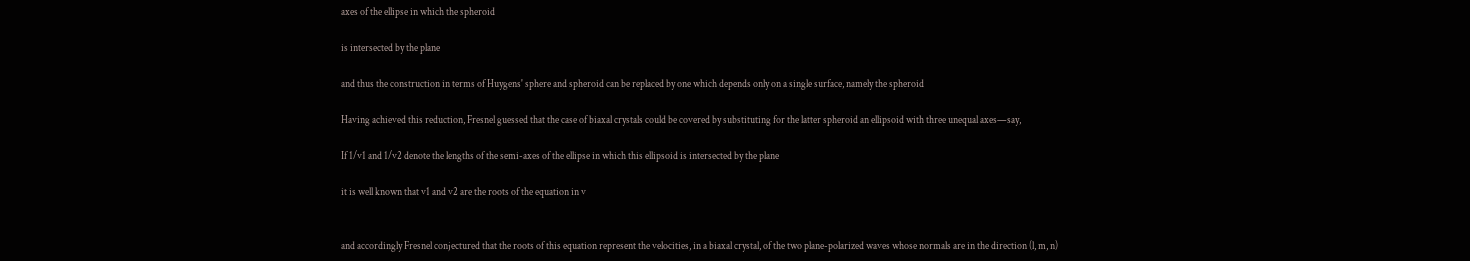axes of the ellipse in which the spheroid

is intersected by the plane

and thus the construction in terms of Huygens' sphere and spheroid can be replaced by one which depends only on a single surface, namely the spheroid

Having achieved this reduction, Fresnel guessed that the case of biaxal crystals could be covered by substituting for the latter spheroid an ellipsoid with three unequal axes—say,

If 1/v1 and 1/v2 denote the lengths of the semi-axes of the ellipse in which this ellipsoid is intersected by the plane

it is well known that v1 and v2 are the roots of the equation in v


and accordingly Fresnel conjectured that the roots of this equation represent the velocities, in a biaxal crystal, of the two plane-polarized waves whose normals are in the direction (l, m, n)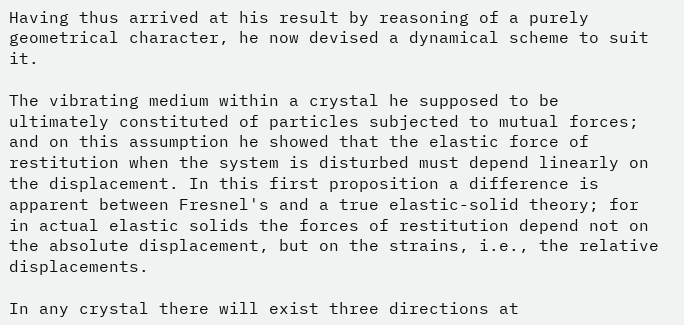Having thus arrived at his result by reasoning of a purely geometrical character, he now devised a dynamical scheme to suit it.

The vibrating medium within a crystal he supposed to be ultimately constituted of particles subjected to mutual forces; and on this assumption he showed that the elastic force of restitution when the system is disturbed must depend linearly on the displacement. In this first proposition a difference is apparent between Fresnel's and a true elastic-solid theory; for in actual elastic solids the forces of restitution depend not on the absolute displacement, but on the strains, i.e., the relative displacements.

In any crystal there will exist three directions at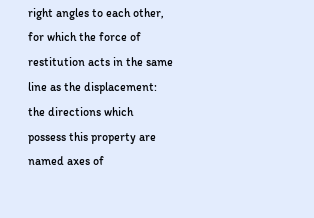right angles to each other, for which the force of restitution acts in the same line as the displacement: the directions which possess this property are named axes of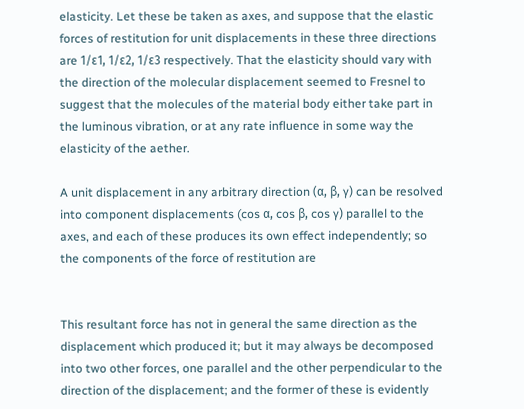elasticity. Let these be taken as axes, and suppose that the elastic forces of restitution for unit displacements in these three directions are 1/ε1, 1/ε2, 1/ε3 respectively. That the elasticity should vary with the direction of the molecular displacement seemed to Fresnel to suggest that the molecules of the material body either take part in the luminous vibration, or at any rate influence in some way the elasticity of the aether.

A unit displacement in any arbitrary direction (α, β, γ) can be resolved into component displacements (cos α, cos β, cos γ) parallel to the axes, and each of these produces its own effect independently; so the components of the force of restitution are


This resultant force has not in general the same direction as the displacement which produced it; but it may always be decomposed into two other forces, one parallel and the other perpendicular to the direction of the displacement; and the former of these is evidently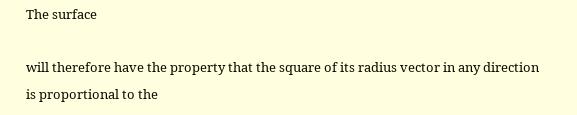The surface

will therefore have the property that the square of its radius vector in any direction is proportional to the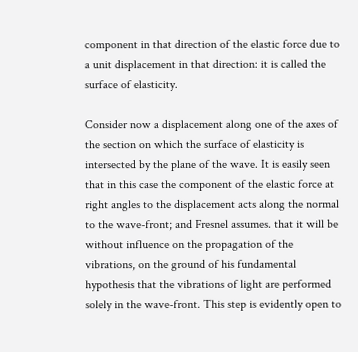component in that direction of the elastic force due to a unit displacement in that direction: it is called the surface of elasticity.

Consider now a displacement along one of the axes of the section on which the surface of elasticity is intersected by the plane of the wave. It is easily seen that in this case the component of the elastic force at right angles to the displacement acts along the normal to the wave-front; and Fresnel assumes. that it will be without influence on the propagation of the vibrations, on the ground of his fundamental hypothesis that the vibrations of light are performed solely in the wave-front. This step is evidently open to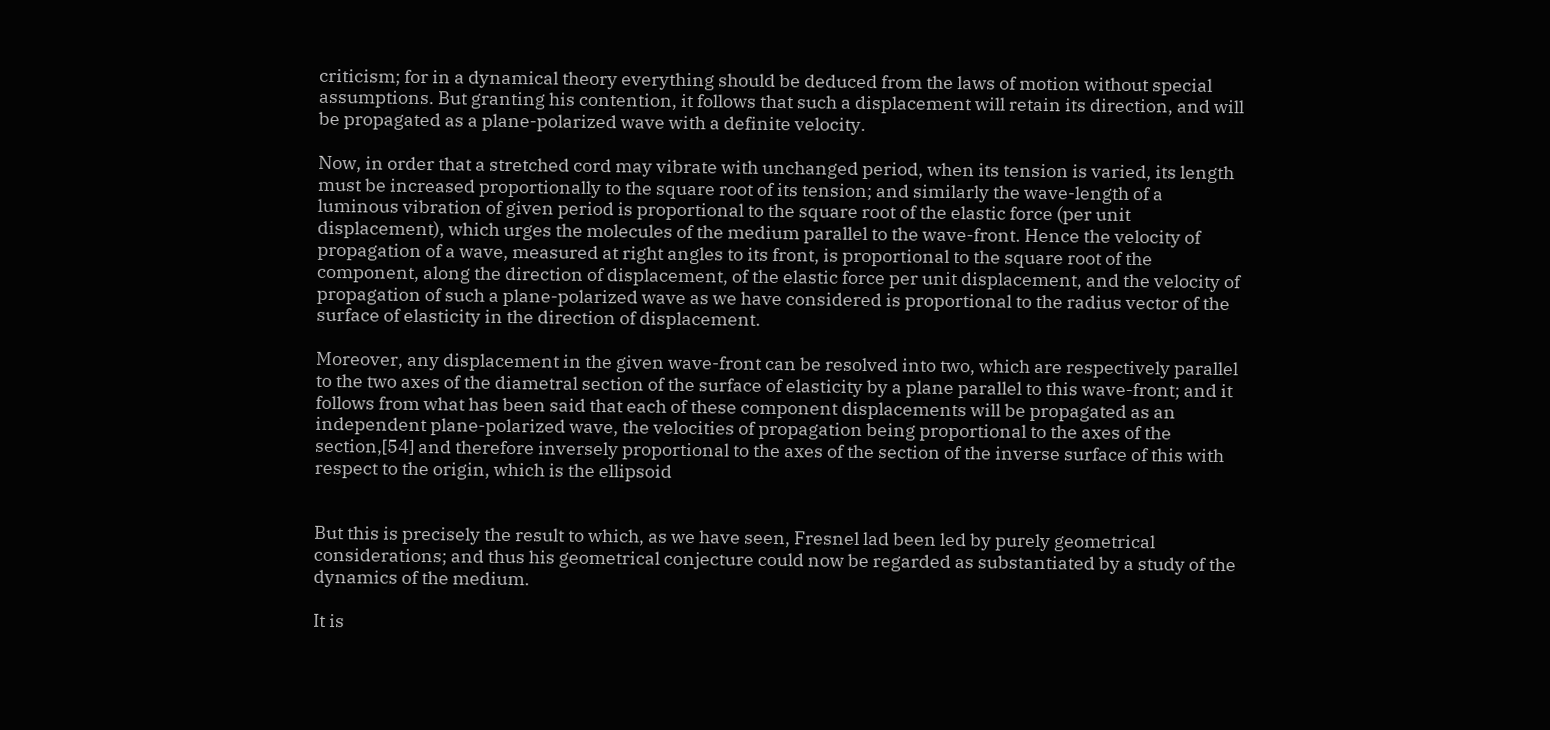criticism; for in a dynamical theory everything should be deduced from the laws of motion without special assumptions. But granting his contention, it follows that such a displacement will retain its direction, and will be propagated as a plane-polarized wave with a definite velocity.

Now, in order that a stretched cord may vibrate with unchanged period, when its tension is varied, its length must be increased proportionally to the square root of its tension; and similarly the wave-length of a luminous vibration of given period is proportional to the square root of the elastic force (per unit displacement), which urges the molecules of the medium parallel to the wave-front. Hence the velocity of propagation of a wave, measured at right angles to its front, is proportional to the square root of the component, along the direction of displacement, of the elastic force per unit displacement, and the velocity of propagation of such a plane-polarized wave as we have considered is proportional to the radius vector of the surface of elasticity in the direction of displacement.

Moreover, any displacement in the given wave-front can be resolved into two, which are respectively parallel to the two axes of the diametral section of the surface of elasticity by a plane parallel to this wave-front; and it follows from what has been said that each of these component displacements will be propagated as an independent plane-polarized wave, the velocities of propagation being proportional to the axes of the section,[54] and therefore inversely proportional to the axes of the section of the inverse surface of this with respect to the origin, which is the ellipsoid


But this is precisely the result to which, as we have seen, Fresnel lad been led by purely geometrical considerations; and thus his geometrical conjecture could now be regarded as substantiated by a study of the dynamics of the medium.

It is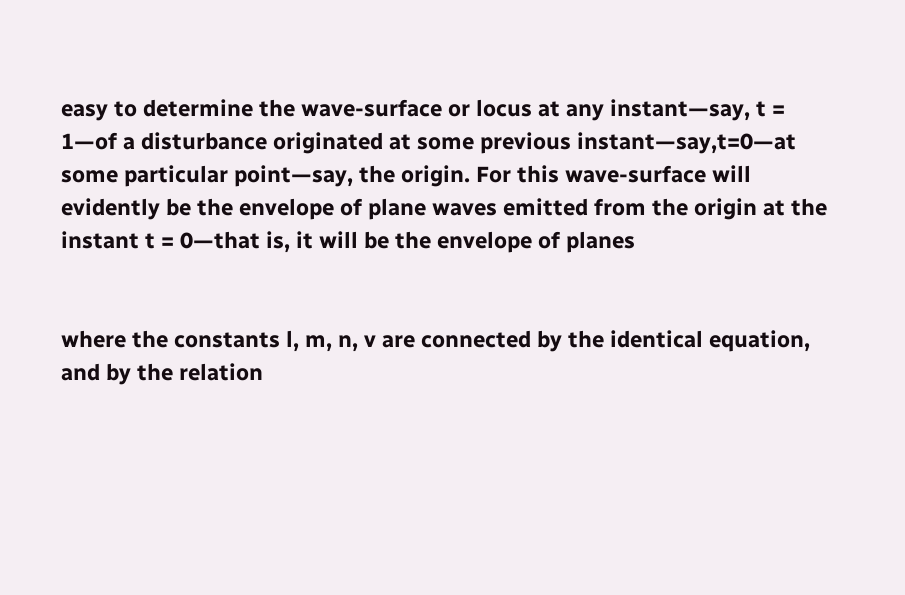easy to determine the wave-surface or locus at any instant—say, t = 1—of a disturbance originated at some previous instant—say,t=0—at some particular point—say, the origin. For this wave-surface will evidently be the envelope of plane waves emitted from the origin at the instant t = 0—that is, it will be the envelope of planes


where the constants l, m, n, v are connected by the identical equation, and by the relation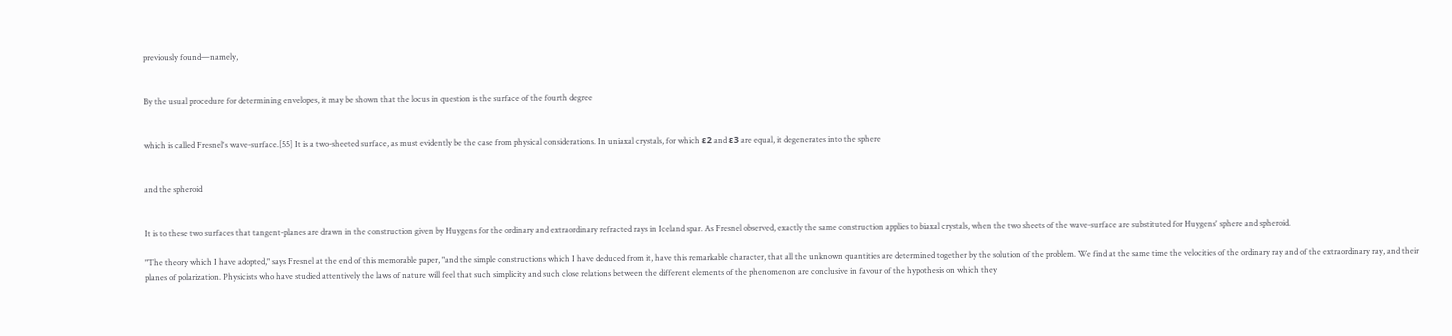previously found—namely,


By the usual procedure for determining envelopes, it may be shown that the locus in question is the surface of the fourth degree


which is called Fresnel's wave-surface.[55] It is a two-sheeted surface, as must evidently be the case from physical considerations. In uniaxal crystals, for which ε2 and ε3 are equal, it degenerates into the sphere


and the spheroid


It is to these two surfaces that tangent-planes are drawn in the construction given by Huygens for the ordinary and extraordinary refracted rays in Iceland spar. As Fresnel observed, exactly the same construction applies to biaxal crystals, when the two sheets of the wave-surface are substituted for Huygens' sphere and spheroid.

"The theory which I have adopted," says Fresnel at the end of this memorable paper, "and the simple constructions which I have deduced from it, have this remarkable character, that all the unknown quantities are determined together by the solution of the problem. We find at the same time the velocities of the ordinary ray and of the extraordinary ray, and their planes of polarization. Physicists who have studied attentively the laws of nature will feel that such simplicity and such close relations between the different elements of the phenomenon are conclusive in favour of the hypothesis on which they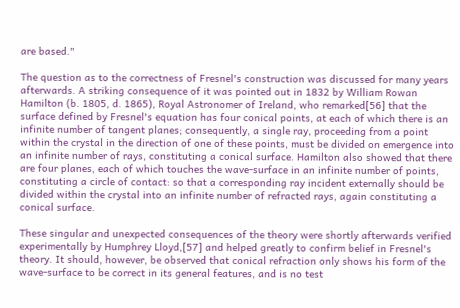are based."

The question as to the correctness of Fresnel's construction was discussed for many years afterwards. A striking consequence of it was pointed out in 1832 by William Rowan Hamilton (b. 1805, d. 1865), Royal Astronomer of Ireland, who remarked[56] that the surface defined by Fresnel's equation has four conical points, at each of which there is an infinite number of tangent planes; consequently, a single ray, proceeding from a point within the crystal in the direction of one of these points, must be divided on emergence into an infinite number of rays, constituting a conical surface. Hamilton also showed that there are four planes, each of which touches the wave-surface in an infinite number of points, constituting a circle of contact: so that a corresponding ray incident externally should be divided within the crystal into an infinite number of refracted rays, again constituting a conical surface.

These singular and unexpected consequences of the theory were shortly afterwards verified experimentally by Humphrey Lloyd,[57] and helped greatly to confirm belief in Fresnel's theory. It should, however, be observed that conical refraction only shows his form of the wave-surface to be correct in its general features, and is no test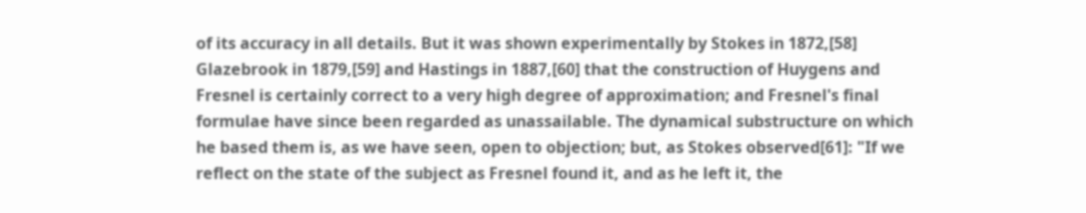of its accuracy in all details. But it was shown experimentally by Stokes in 1872,[58] Glazebrook in 1879,[59] and Hastings in 1887,[60] that the construction of Huygens and Fresnel is certainly correct to a very high degree of approximation; and Fresnel's final formulae have since been regarded as unassailable. The dynamical substructure on which he based them is, as we have seen, open to objection; but, as Stokes observed[61]: "If we reflect on the state of the subject as Fresnel found it, and as he left it, the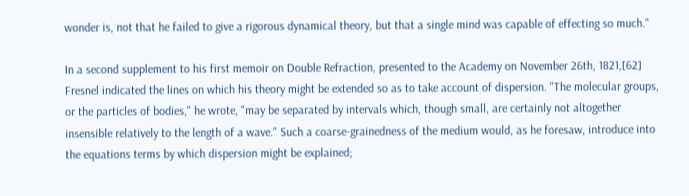wonder is, not that he failed to give a rigorous dynamical theory, but that a single mind was capable of effecting so much."

In a second supplement to his first memoir on Double Refraction, presented to the Academy on November 26th, 1821,[62] Fresnel indicated the lines on which his theory might be extended so as to take account of dispersion. "The molecular groups, or the particles of bodies," he wrote, "may be separated by intervals which, though small, are certainly not altogether insensible relatively to the length of a wave." Such a coarse-grainedness of the medium would, as he foresaw, introduce into the equations terms by which dispersion might be explained;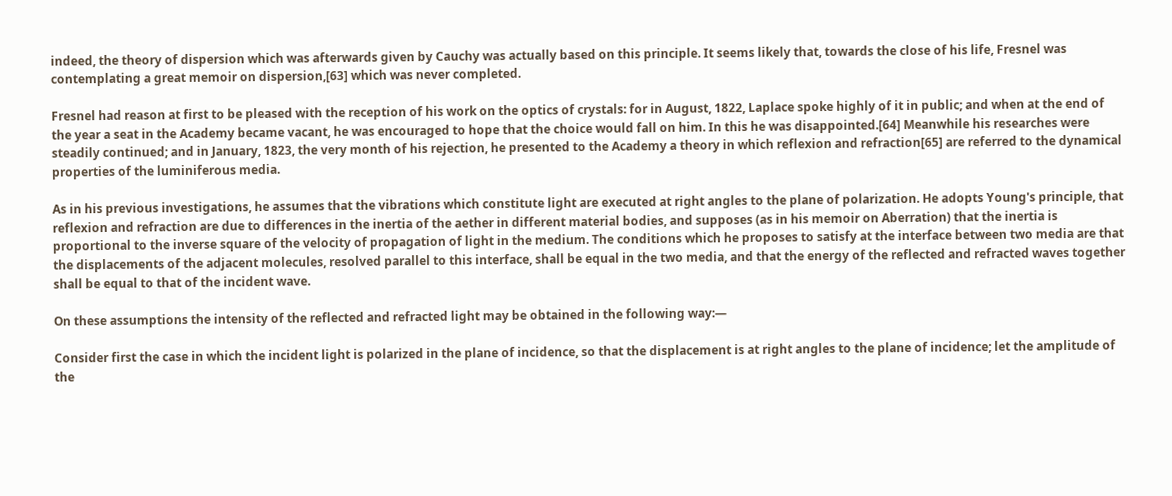indeed, the theory of dispersion which was afterwards given by Cauchy was actually based on this principle. It seems likely that, towards the close of his life, Fresnel was contemplating a great memoir on dispersion,[63] which was never completed.

Fresnel had reason at first to be pleased with the reception of his work on the optics of crystals: for in August, 1822, Laplace spoke highly of it in public; and when at the end of the year a seat in the Academy became vacant, he was encouraged to hope that the choice would fall on him. In this he was disappointed.[64] Meanwhile his researches were steadily continued; and in January, 1823, the very month of his rejection, he presented to the Academy a theory in which reflexion and refraction[65] are referred to the dynamical properties of the luminiferous media.

As in his previous investigations, he assumes that the vibrations which constitute light are executed at right angles to the plane of polarization. He adopts Young's principle, that reflexion and refraction are due to differences in the inertia of the aether in different material bodies, and supposes (as in his memoir on Aberration) that the inertia is proportional to the inverse square of the velocity of propagation of light in the medium. The conditions which he proposes to satisfy at the interface between two media are that the displacements of the adjacent molecules, resolved parallel to this interface, shall be equal in the two media, and that the energy of the reflected and refracted waves together shall be equal to that of the incident wave.

On these assumptions the intensity of the reflected and refracted light may be obtained in the following way:—

Consider first the case in which the incident light is polarized in the plane of incidence, so that the displacement is at right angles to the plane of incidence; let the amplitude of the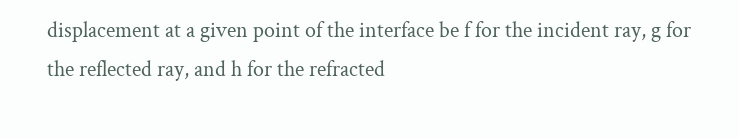displacement at a given point of the interface be f for the incident ray, g for the reflected ray, and h for the refracted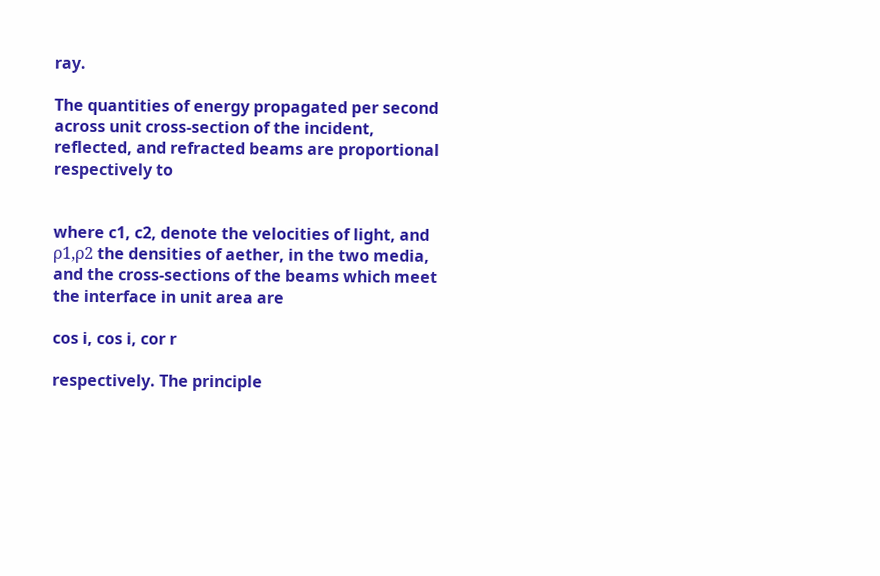ray.

The quantities of energy propagated per second across unit cross-section of the incident, reflected, and refracted beams are proportional respectively to


where c1, c2, denote the velocities of light, and ρ1,ρ2 the densities of aether, in the two media, and the cross-sections of the beams which meet the interface in unit area are

cos i, cos i, cor r

respectively. The principle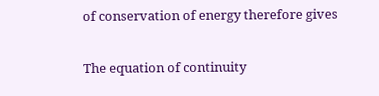of conservation of energy therefore gives


The equation of continuity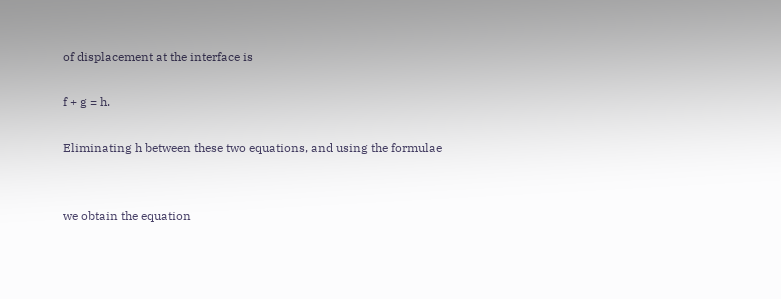of displacement at the interface is

f + g = h.

Eliminating h between these two equations, and using the formulae


we obtain the equation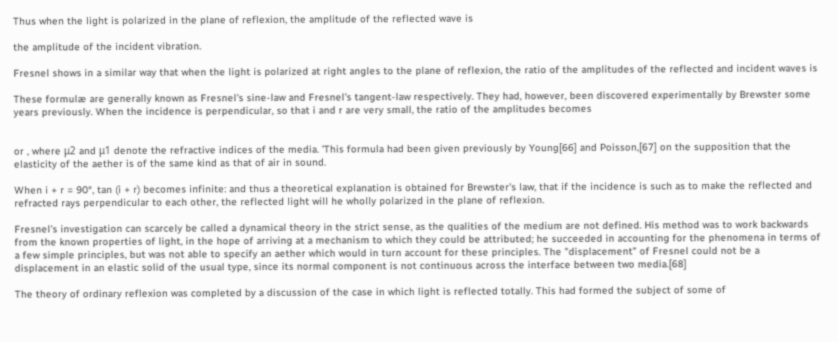Thus when the light is polarized in the plane of reflexion, the amplitude of the reflected wave is

the amplitude of the incident vibration.

Fresnel shows in a similar way that when the light is polarized at right angles to the plane of reflexion, the ratio of the amplitudes of the reflected and incident waves is

These formulæ are generally known as Fresnel's sine-law and Fresnel's tangent-law respectively. They had, however, been discovered experimentally by Brewster some years previously. When the incidence is perpendicular, so that i and r are very small, the ratio of the amplitudes becomes


or , where μ2 and μ1 denote the refractive indices of the media. 'This formula had been given previously by Young[66] and Poisson,[67] on the supposition that the elasticity of the aether is of the same kind as that of air in sound.

When i + r = 90°, tan (i + r) becomes infinite: and thus a theoretical explanation is obtained for Brewster's law, that if the incidence is such as to make the reflected and refracted rays perpendicular to each other, the reflected light will he wholly polarized in the plane of reflexion.

Fresnel's investigation can scarcely be called a dynamical theory in the strict sense, as the qualities of the medium are not defined. His method was to work backwards from the known properties of light, in the hope of arriving at a mechanism to which they could be attributed; he succeeded in accounting for the phenomena in terms of a few simple principles, but was not able to specify an aether which would in turn account for these principles. The "displacement" of Fresnel could not be a displacement in an elastic solid of the usual type, since its normal component is not continuous across the interface between two media.[68]

The theory of ordinary reflexion was completed by a discussion of the case in which light is reflected totally. This had formed the subject of some of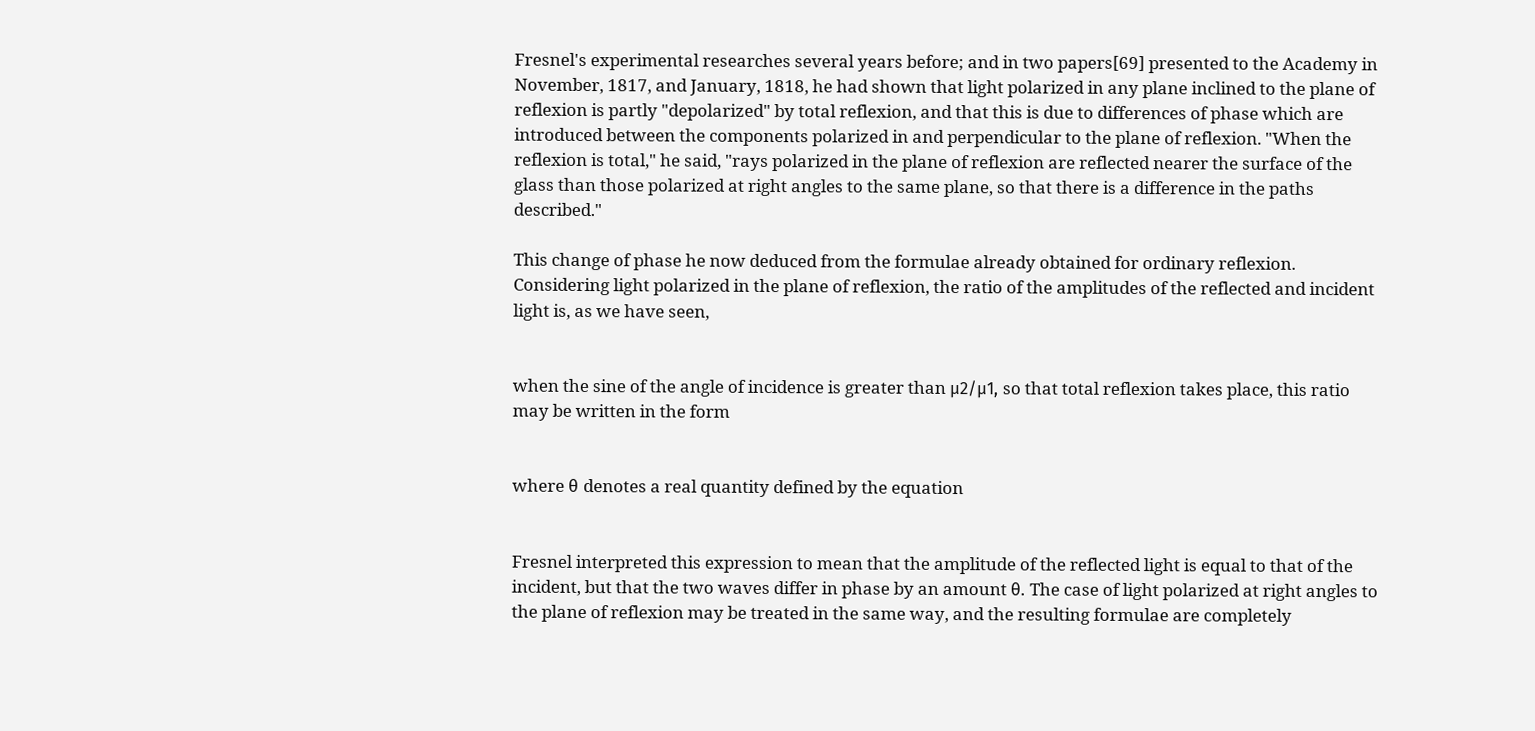Fresnel's experimental researches several years before; and in two papers[69] presented to the Academy in November, 1817, and January, 1818, he had shown that light polarized in any plane inclined to the plane of reflexion is partly "depolarized" by total reflexion, and that this is due to differences of phase which are introduced between the components polarized in and perpendicular to the plane of reflexion. "When the reflexion is total," he said, "rays polarized in the plane of reflexion are reflected nearer the surface of the glass than those polarized at right angles to the same plane, so that there is a difference in the paths described."

This change of phase he now deduced from the formulae already obtained for ordinary reflexion. Considering light polarized in the plane of reflexion, the ratio of the amplitudes of the reflected and incident light is, as we have seen,


when the sine of the angle of incidence is greater than μ2/μ1, so that total reflexion takes place, this ratio may be written in the form


where θ denotes a real quantity defined by the equation


Fresnel interpreted this expression to mean that the amplitude of the reflected light is equal to that of the incident, but that the two waves differ in phase by an amount θ. The case of light polarized at right angles to the plane of reflexion may be treated in the same way, and the resulting formulae are completely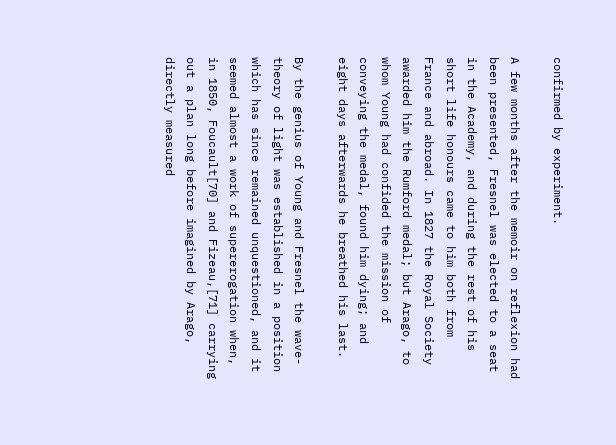confirmed by experiment.

A few months after the memoir on reflexion had been presented, Fresnel was elected to a seat in the Academy, and during the rest of his short life honours came to him both from France and abroad. In 1827 the Royal Society awarded him the Rumford medal; but Arago, to whom Young had confided the mission of conveying the medal, found him dying; and eight days afterwards he breathed his last.

By the genius of Young and Fresnel the wave-theory of light was established in a position which has since remained unquestioned, and it seemed almost a work of supererogation when, in 1850, Foucault[70] and Fizeau,[71] carrying out a plan long before imagined by Arago, directly measured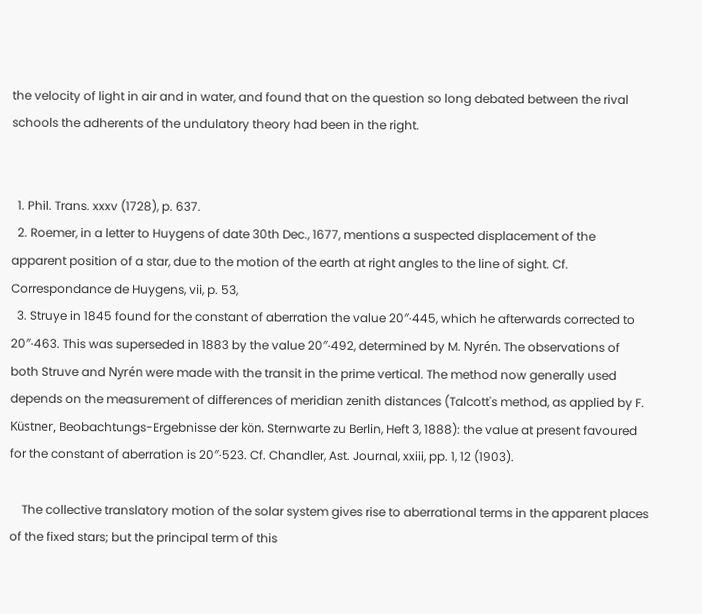the velocity of light in air and in water, and found that on the question so long debated between the rival schools the adherents of the undulatory theory had been in the right.


  1. Phil. Trans. xxxv (1728), p. 637.
  2. Roemer, in a letter to Huygens of date 30th Dec., 1677, mentions a suspected displacement of the apparent position of a star, due to the motion of the earth at right angles to the line of sight. Cf. Correspondance de Huygens, vii, p. 53,
  3. Struye in 1845 found for the constant of aberration the value 20″·445, which he afterwards corrected to 20″·463. This was superseded in 1883 by the value 20″·492, determined by M. Nyrén. The observations of both Struve and Nyrén were made with the transit in the prime vertical. The method now generally used depends on the measurement of differences of meridian zenith distances (Talcott's method, as applied by F. Küstner, Beobachtungs-Ergebnisse der kön. Sternwarte zu Berlin, Heft 3, 1888): the value at present favoured for the constant of aberration is 20″·523. Cf. Chandler, Ast. Journal, xxiii, pp. 1, 12 (1903).

    The collective translatory motion of the solar system gives rise to aberrational terms in the apparent places of the fixed stars; but the principal term of this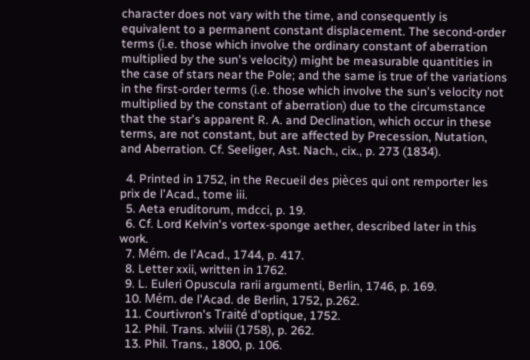character does not vary with the time, and consequently is equivalent to a permanent constant displacement. The second-order terms (i.e. those which involve the ordinary constant of aberration multiplied by the sun's velocity) might be measurable quantities in the case of stars near the Pole; and the same is true of the variations in the first-order terms (i.e. those which involve the sun's velocity not multiplied by the constant of aberration) due to the circumstance that the star's apparent R. A. and Declination, which occur in these terms, are not constant, but are affected by Precession, Nutation, and Aberration. Cf. Seeliger, Ast. Nach., cix., p. 273 (1834).

  4. Printed in 1752, in the Recueil des pièces qui ont remporter les prix de l'Acad., tome iii.
  5. Aeta eruditorum, mdcci, p. 19.
  6. Cf. Lord Kelvin's vortex-sponge aether, described later in this work.
  7. Mém. de l'Acad., 1744, p. 417.
  8. Letter xxii, written in 1762.
  9. L. Euleri Opuscula rarii argumenti, Berlin, 1746, p. 169.
  10. Mém. de l'Acad. de Berlin, 1752, p.262.
  11. Courtivron's Traité d'optique, 1752.
  12. Phil. Trans. xlviii (1758), p. 262.
  13. Phil. Trans., 1800, p. 106.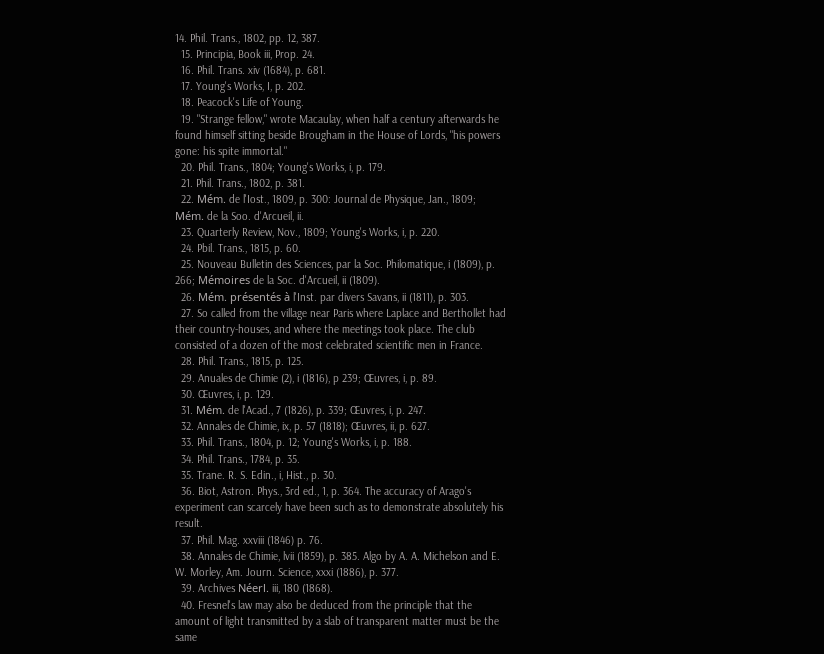14. Phil. Trans., 1802, pp. 12, 387.
  15. Principia, Book iii, Prop. 24.
  16. Phil. Trans. xiv (1684), p. 681.
  17. Young's Works, I, p. 202.
  18. Peacock's Life of Young.
  19. "Strange fellow," wrote Macaulay, when half a century afterwards he found himself sitting beside Brougham in the House of Lords, "his powers gone: his spite immortal."
  20. Phil. Trans., 1804; Young's Works, i, p. 179.
  21. Phil. Trans., 1802, p. 381.
  22. Mém. de l'Iost., 1809, p. 300: Journal de Physique, Jan., 1809; Mém. de la Soo. d'Arcueil, ii.
  23. Quarterly Review, Nov., 1809; Young's Works, i, p. 220.
  24. Pbil. Trans., 1815, p. 60.
  25. Nouveau Bulletin des Sciences, par la Soc. Philomatique, i (1809), p. 266; Mémoires de la Soc. d'Arcueil, ii (1809).
  26. Mém. présentés à l'Inst. par divers Savans, ii (1811), p. 303.
  27. So called from the village near Paris where Laplace and Berthollet had their country-houses, and where the meetings took place. The club consisted of a dozen of the most celebrated scientific men in France.
  28. Phil. Trans., 1815, p. 125.
  29. Anuales de Chimie (2), i (1816), p 239; Œuvres, i, p. 89.
  30. Œuvres, i, p. 129.
  31. Mém. de l'Acad., 7 (1826), p. 339; Œuvres, i, p. 247.
  32. Annales de Chimie, ix, p. 57 (1818); Œuvres, ii, p. 627.
  33. Phil. Trans., 1804, p. 12; Young's Works, i, p. 188.
  34. Phil. Trans., 1784, p. 35.
  35. Trane. R. S. Edin., i, Hist., p. 30.
  36. Biot, Astron. Phys., 3rd ed., 1, p. 364. The accuracy of Arago's experiment can scarcely have been such as to demonstrate absolutely his result.
  37. Phil. Mag. xxviii (1846) p. 76.
  38. Annales de Chimie, lvii (1859), p. 385. Algo by A. A. Michelson and E. W. Morley, Am. Journ. Science, xxxi (1886), p. 377.
  39. Archives Néerl. iii, 180 (1868).
  40. Fresnel's law may also be deduced from the principle that the amount of light transmitted by a slab of transparent matter must be the same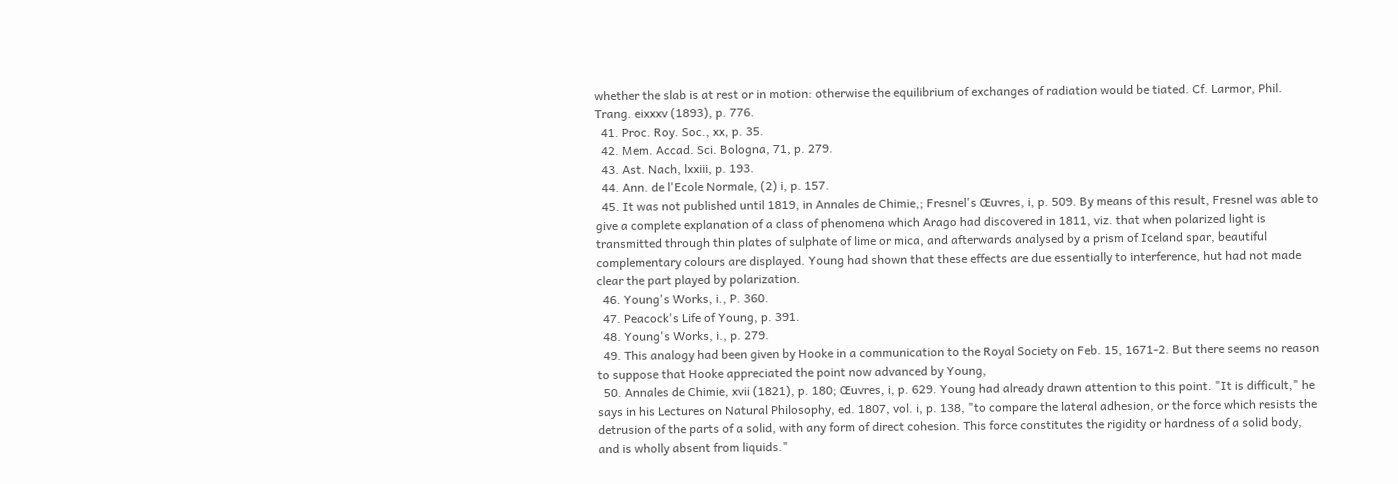whether the slab is at rest or in motion: otherwise the equilibrium of exchanges of radiation would be tiated. Cf. Larmor, Phil. Trang. eixxxv (1893), p. 776.
  41. Proc. Roy. Soc., xx, p. 35.
  42. Mem. Accad. Sci. Bologna, 71, p. 279.
  43. Ast. Nach, lxxiii, p. 193.
  44. Ann. de l'Ecole Normale, (2) i, p. 157.
  45. It was not published until 1819, in Annales de Chimie,; Fresnel's Œuvres, i, p. 509. By means of this result, Fresnel was able to give a complete explanation of a class of phenomena which Arago had discovered in 1811, viz. that when polarized light is transmitted through thin plates of sulphate of lime or mica, and afterwards analysed by a prism of Iceland spar, beautiful complementary colours are displayed. Young had shown that these effects are due essentially to interference, hut had not made clear the part played by polarization.
  46. Young's Works, i., P. 360.
  47. Peacock's Life of Young, p. 391.
  48. Young's Works, i., p. 279.
  49. This analogy had been given by Hooke in a communication to the Royal Society on Feb. 15, 1671-2. But there seems no reason to suppose that Hooke appreciated the point now advanced by Young,
  50. Annales de Chimie, xvii (1821), p. 180; Œuvres, i, p. 629. Young had already drawn attention to this point. "It is difficult," he says in his Lectures on Natural Philosophy, ed. 1807, vol. i, p. 138, "to compare the lateral adhesion, or the force which resists the detrusion of the parts of a solid, with any form of direct cohesion. This force constitutes the rigidity or hardness of a solid body, and is wholly absent from liquids."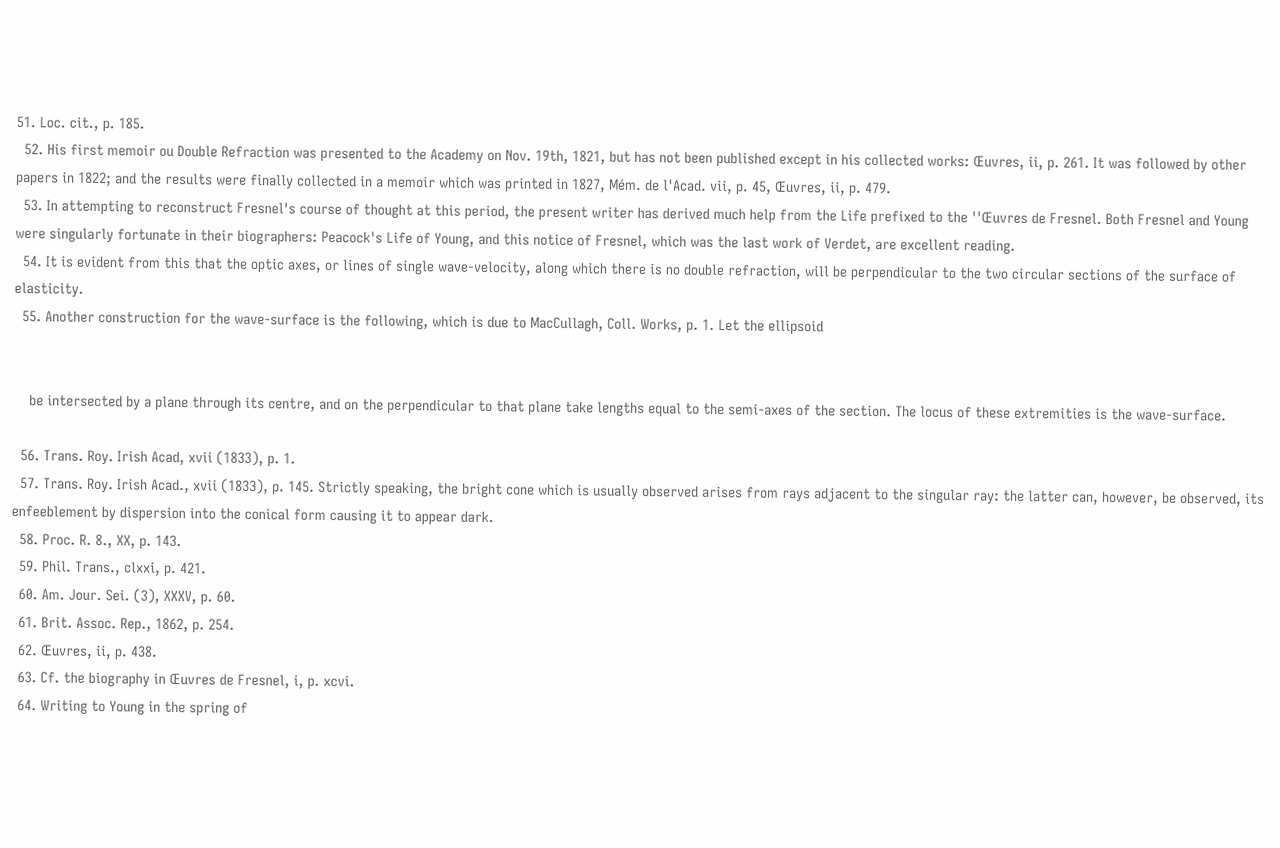51. Loc. cit., p. 185.
  52. His first memoir ou Double Refraction was presented to the Academy on Nov. 19th, 1821, but has not been published except in his collected works: Œuvres, ii, p. 261. It was followed by other papers in 1822; and the results were finally collected in a memoir which was printed in 1827, Mém. de l'Acad. vii, p. 45, Œuvres, ii, p. 479.
  53. In attempting to reconstruct Fresnel's course of thought at this period, the present writer has derived much help from the Life prefixed to the ''Œuvres de Fresnel. Both Fresnel and Young were singularly fortunate in their biographers: Peacock's Life of Young, and this notice of Fresnel, which was the last work of Verdet, are excellent reading.
  54. It is evident from this that the optic axes, or lines of single wave-velocity, along which there is no double refraction, will be perpendicular to the two circular sections of the surface of elasticity.
  55. Another construction for the wave-surface is the following, which is due to MacCullagh, Coll. Works, p. 1. Let the ellipsoid


    be intersected by a plane through its centre, and on the perpendicular to that plane take lengths equal to the semi-axes of the section. The locus of these extremities is the wave-surface.

  56. Trans. Roy. Irish Acad, xvii (1833), p. 1.
  57. Trans. Roy. Irish Acad., xvii (1833), p. 145. Strictly speaking, the bright cone which is usually observed arises from rays adjacent to the singular ray: the latter can, however, be observed, its enfeeblement by dispersion into the conical form causing it to appear dark.
  58. Proc. R. 8., XX, p. 143.
  59. Phil. Trans., clxxi, p. 421.
  60. Am. Jour. Sei. (3), XXXV, p. 60.
  61. Brit. Assoc. Rep., 1862, p. 254.
  62. Œuvres, ii, p. 438.
  63. Cf. the biography in Œuvres de Fresnel, i, p. xcvi.
  64. Writing to Young in the spring of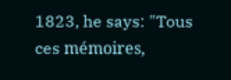1823, he says: "Tous ces mémoires,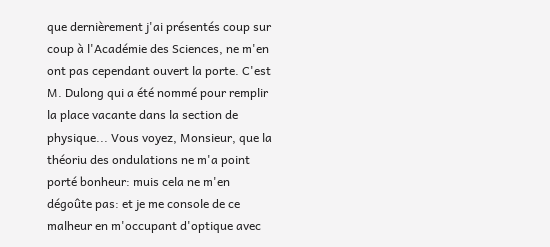que dernièrement j'ai présentés coup sur coup à l'Académie des Sciences, ne m'en ont pas cependant ouvert la porte. C'est M. Dulong qui a été nommé pour remplir la place vacante dans la section de physique... Vous voyez, Monsieur, que la théoriu des ondulations ne m'a point porté bonheur: muis cela ne m'en dégoûte pas: et je me console de ce malheur en m'occupant d'optique avec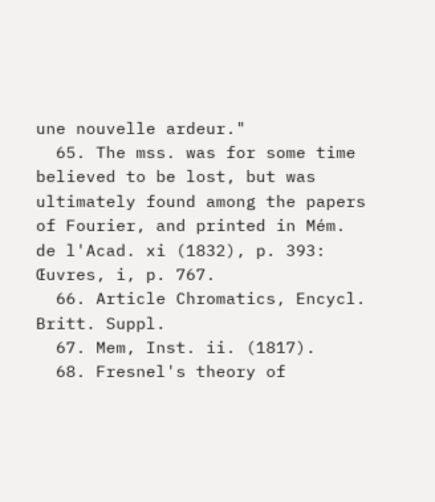une nouvelle ardeur."
  65. The mss. was for some time believed to be lost, but was ultimately found among the papers of Fourier, and printed in Mém. de l'Acad. xi (1832), p. 393: Œuvres, i, p. 767.
  66. Article Chromatics, Encycl. Britt. Suppl.
  67. Mem, Inst. ii. (1817).
  68. Fresnel's theory of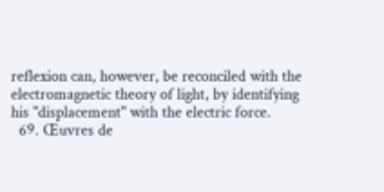reflexion can, however, be reconciled with the electromagnetic theory of light, by identifying his "displacement" with the electric force.
  69. Œuvres de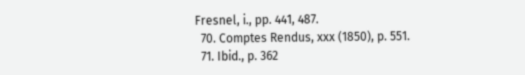Fresnel, i., pp. 441, 487.
  70. Comptes Rendus, xxx (1850), p. 551.
  71. Ibid., p. 362